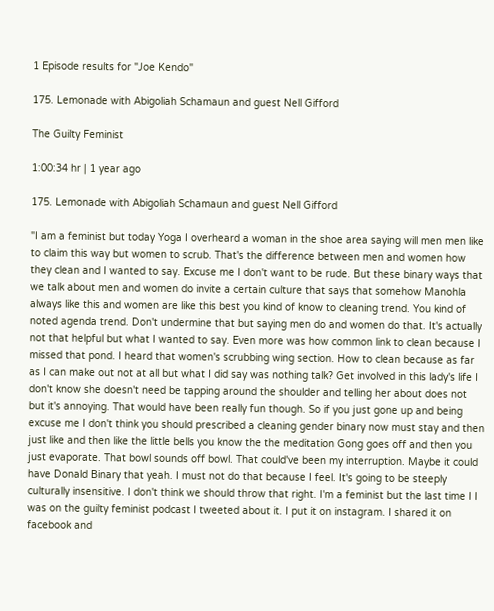1 Episode results for "Joe Kendo"

175. Lemonade with Abigoliah Schamaun and guest Nell Gifford

The Guilty Feminist

1:00:34 hr | 1 year ago

175. Lemonade with Abigoliah Schamaun and guest Nell Gifford

"I am a feminist but today Yoga I overheard a woman in the shoe area saying will men men like to claim this way but women to scrub. That's the difference between men and women how they clean and I wanted to say. Excuse me I don't want to be rude. But these binary ways that we talk about men and women do invite a certain culture that says that somehow Manohla always like this and women are like this best you kind of know to cleaning trend. You kind of noted agenda trend. Don't undermine that but saying men do and women do that. It's actually not that helpful but what I wanted to say. Even more was how common link to clean because I missed that pond. I heard that women's scrubbing wing section. How to clean because as far as I can make out not at all but what I did say was nothing talk? Get involved in this lady's life I don't know she doesn't need be tapping around the shoulder and telling her about does not but it's annoying. That would have been really fun though. So if you just gone up and being excuse me I don't think you should prescribed a cleaning gender binary now must stay and then just like and then like the little bells you know the the meditation Gong goes off and then you just evaporate. That bowl sounds off bowl. That could've been my interruption. Maybe it could have Donald Binary that yeah. I must not do that because I feel. It's going to be steeply culturally insensitive. I don't think we should throw that right. I'm a feminist but the last time I I was on the guilty feminist podcast I tweeted about it. I put it on instagram. I shared it on facebook and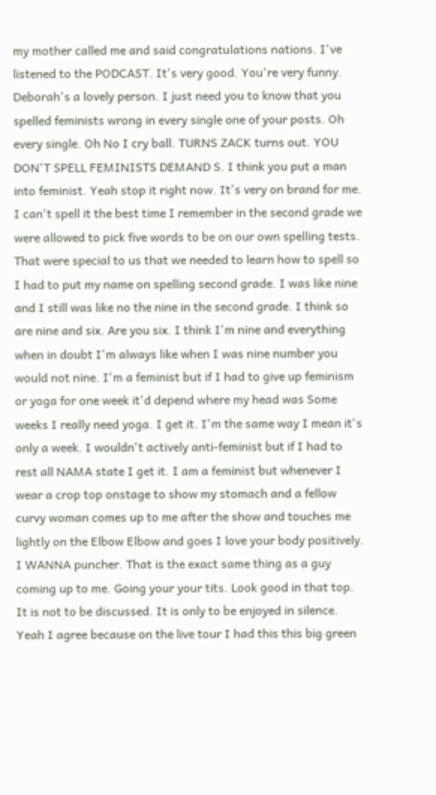my mother called me and said congratulations nations. I've listened to the PODCAST. It's very good. You're very funny. Deborah's a lovely person. I just need you to know that you spelled feminists wrong in every single one of your posts. Oh every single. Oh No I cry ball. TURNS ZACK turns out. YOU DON'T SPELL FEMINISTS DEMAND S. I think you put a man into feminist. Yeah stop it right now. It's very on brand for me. I can't spell it the best time I remember in the second grade we were allowed to pick five words to be on our own spelling tests. That were special to us that we needed to learn how to spell so I had to put my name on spelling second grade. I was like nine and I still was like no the nine in the second grade. I think so are nine and six. Are you six. I think I'm nine and everything when in doubt I'm always like when I was nine number you would not nine. I'm a feminist but if I had to give up feminism or yoga for one week it'd depend where my head was Some weeks I really need yoga. I get it. I'm the same way I mean it's only a week. I wouldn't actively anti-feminist but if I had to rest all NAMA state I get it. I am a feminist but whenever I wear a crop top onstage to show my stomach and a fellow curvy woman comes up to me after the show and touches me lightly on the Elbow Elbow and goes I love your body positively. I WANNA puncher. That is the exact same thing as a guy coming up to me. Going your your tits. Look good in that top. It is not to be discussed. It is only to be enjoyed in silence. Yeah I agree because on the live tour I had this this big green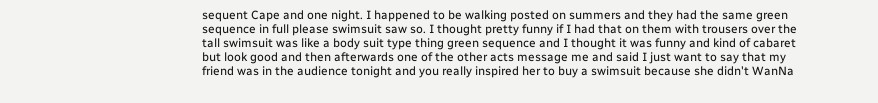sequent Cape and one night. I happened to be walking posted on summers and they had the same green sequence in full please swimsuit saw so. I thought pretty funny if I had that on them with trousers over the tall swimsuit was like a body suit type thing green sequence and I thought it was funny and kind of cabaret but look good and then afterwards one of the other acts message me and said I just want to say that my friend was in the audience tonight and you really inspired her to buy a swimsuit because she didn't WanNa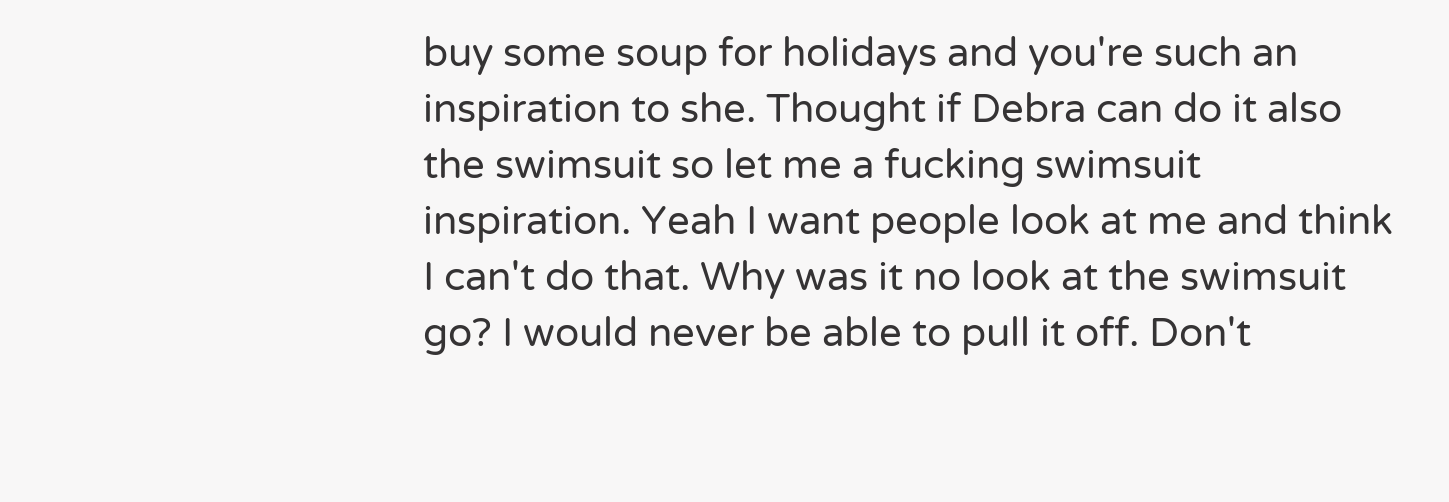buy some soup for holidays and you're such an inspiration to she. Thought if Debra can do it also the swimsuit so let me a fucking swimsuit inspiration. Yeah I want people look at me and think I can't do that. Why was it no look at the swimsuit go? I would never be able to pull it off. Don't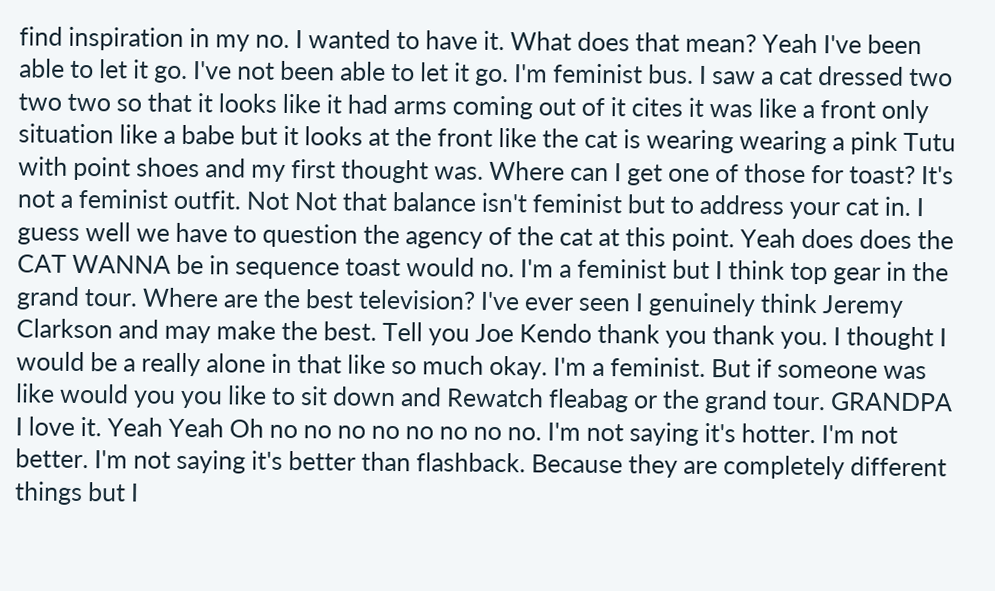find inspiration in my no. I wanted to have it. What does that mean? Yeah I've been able to let it go. I've not been able to let it go. I'm feminist bus. I saw a cat dressed two two two so that it looks like it had arms coming out of it cites it was like a front only situation like a babe but it looks at the front like the cat is wearing wearing a pink Tutu with point shoes and my first thought was. Where can I get one of those for toast? It's not a feminist outfit. Not Not that balance isn't feminist but to address your cat in. I guess well we have to question the agency of the cat at this point. Yeah does does the CAT WANNA be in sequence toast would no. I'm a feminist but I think top gear in the grand tour. Where are the best television? I've ever seen I genuinely think Jeremy Clarkson and may make the best. Tell you Joe Kendo thank you thank you. I thought I would be a really alone in that like so much okay. I'm a feminist. But if someone was like would you you like to sit down and Rewatch fleabag or the grand tour. GRANDPA I love it. Yeah Yeah Oh no no no no no no no no. I'm not saying it's hotter. I'm not better. I'm not saying it's better than flashback. Because they are completely different things but I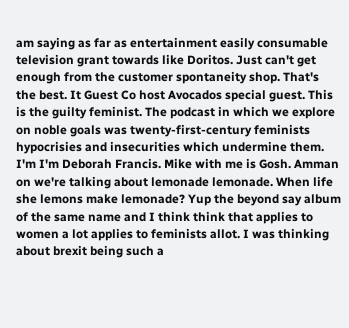am saying as far as entertainment easily consumable television grant towards like Doritos. Just can't get enough from the customer spontaneity shop. That's the best. It Guest Co host Avocados special guest. This is the guilty feminist. The podcast in which we explore on noble goals was twenty-first-century feminists hypocrisies and insecurities which undermine them. I'm I'm Deborah Francis. Mike with me is Gosh. Amman on we're talking about lemonade lemonade. When life she lemons make lemonade? Yup the beyond say album of the same name and I think think that applies to women a lot applies to feminists allot. I was thinking about brexit being such a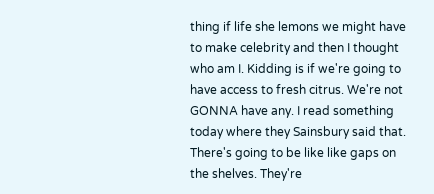thing if life she lemons we might have to make celebrity and then I thought who am I. Kidding is if we're going to have access to fresh citrus. We're not GONNA have any. I read something today where they Sainsbury said that. There's going to be like like gaps on the shelves. They're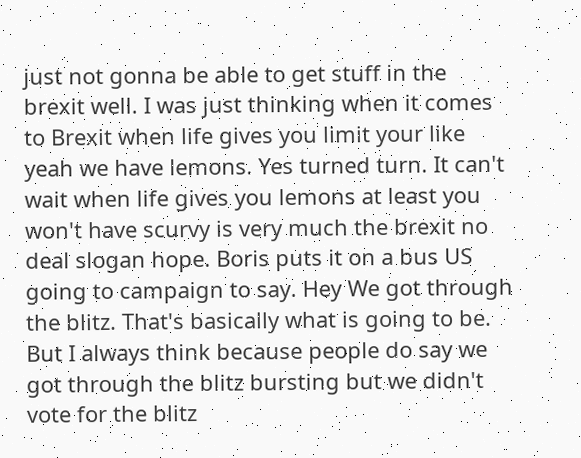just not gonna be able to get stuff in the brexit well. I was just thinking when it comes to Brexit when life gives you limit your like yeah we have lemons. Yes turned turn. It can't wait when life gives you lemons at least you won't have scurvy is very much the brexit no deal slogan hope. Boris puts it on a bus US going to campaign to say. Hey We got through the blitz. That's basically what is going to be. But I always think because people do say we got through the blitz bursting but we didn't vote for the blitz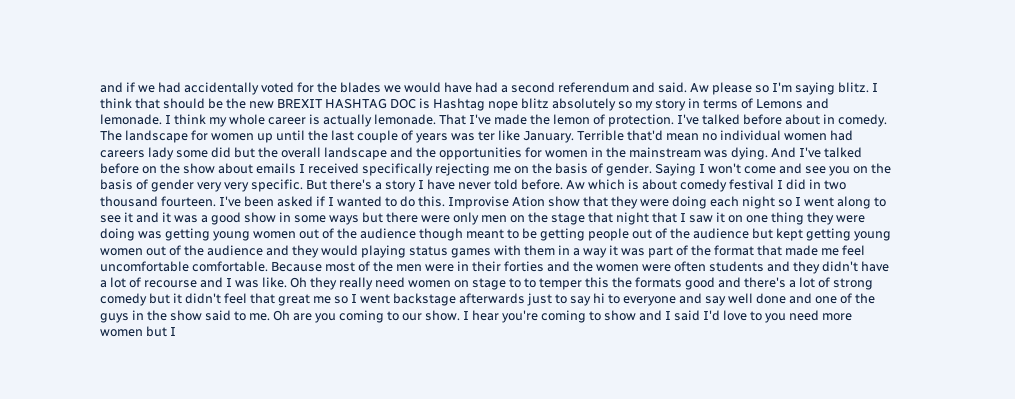and if we had accidentally voted for the blades we would have had a second referendum and said. Aw please so I'm saying blitz. I think that should be the new BREXIT HASHTAG DOC is Hashtag nope blitz absolutely so my story in terms of Lemons and lemonade. I think my whole career is actually lemonade. That I've made the lemon of protection. I've talked before about in comedy. The landscape for women up until the last couple of years was ter like January. Terrible that'd mean no individual women had careers lady some did but the overall landscape and the opportunities for women in the mainstream was dying. And I've talked before on the show about emails I received specifically rejecting me on the basis of gender. Saying I won't come and see you on the basis of gender very very specific. But there's a story I have never told before. Aw which is about comedy festival I did in two thousand fourteen. I've been asked if I wanted to do this. Improvise Ation show that they were doing each night so I went along to see it and it was a good show in some ways but there were only men on the stage that night that I saw it on one thing they were doing was getting young women out of the audience though meant to be getting people out of the audience but kept getting young women out of the audience and they would playing status games with them in a way it was part of the format that made me feel uncomfortable comfortable. Because most of the men were in their forties and the women were often students and they didn't have a lot of recourse and I was like. Oh they really need women on stage to to temper this the formats good and there's a lot of strong comedy but it didn't feel that great me so I went backstage afterwards just to say hi to everyone and say well done and one of the guys in the show said to me. Oh are you coming to our show. I hear you're coming to show and I said I'd love to you need more women but I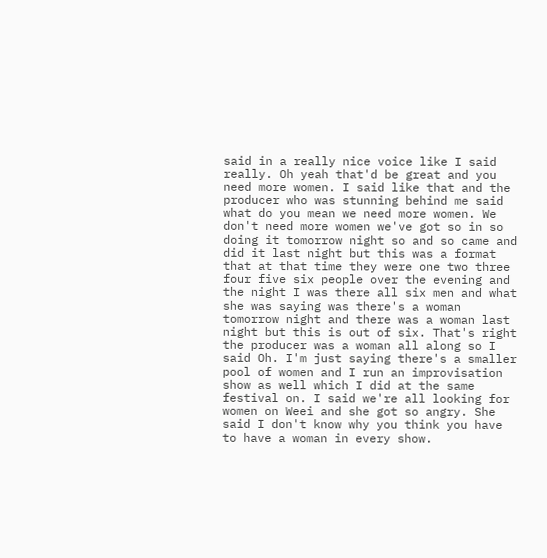said in a really nice voice like I said really. Oh yeah that'd be great and you need more women. I said like that and the producer who was stunning behind me said what do you mean we need more women. We don't need more women we've got so in so doing it tomorrow night so and so came and did it last night but this was a format that at that time they were one two three four five six people over the evening and the night I was there all six men and what she was saying was there's a woman tomorrow night and there was a woman last night but this is out of six. That's right the producer was a woman all along so I said Oh. I'm just saying there's a smaller pool of women and I run an improvisation show as well which I did at the same festival on. I said we're all looking for women on Weei and she got so angry. She said I don't know why you think you have to have a woman in every show.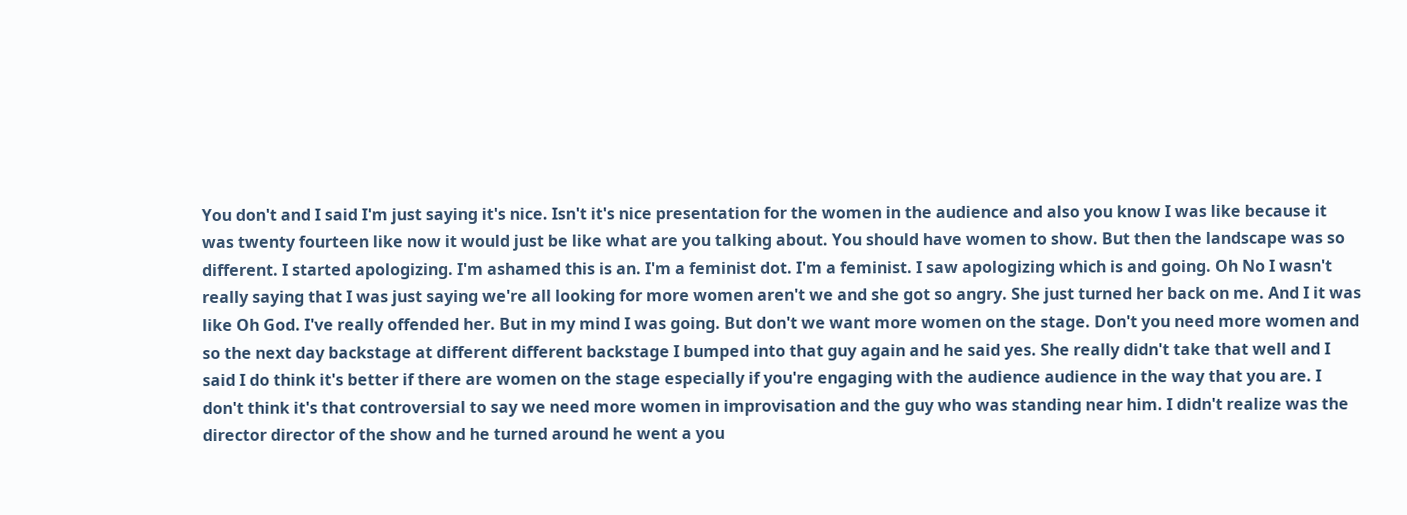You don't and I said I'm just saying it's nice. Isn't it's nice presentation for the women in the audience and also you know I was like because it was twenty fourteen like now it would just be like what are you talking about. You should have women to show. But then the landscape was so different. I started apologizing. I'm ashamed this is an. I'm a feminist dot. I'm a feminist. I saw apologizing which is and going. Oh No I wasn't really saying that I was just saying we're all looking for more women aren't we and she got so angry. She just turned her back on me. And I it was like Oh God. I've really offended her. But in my mind I was going. But don't we want more women on the stage. Don't you need more women and so the next day backstage at different different backstage I bumped into that guy again and he said yes. She really didn't take that well and I said I do think it's better if there are women on the stage especially if you're engaging with the audience audience in the way that you are. I don't think it's that controversial to say we need more women in improvisation and the guy who was standing near him. I didn't realize was the director director of the show and he turned around he went a you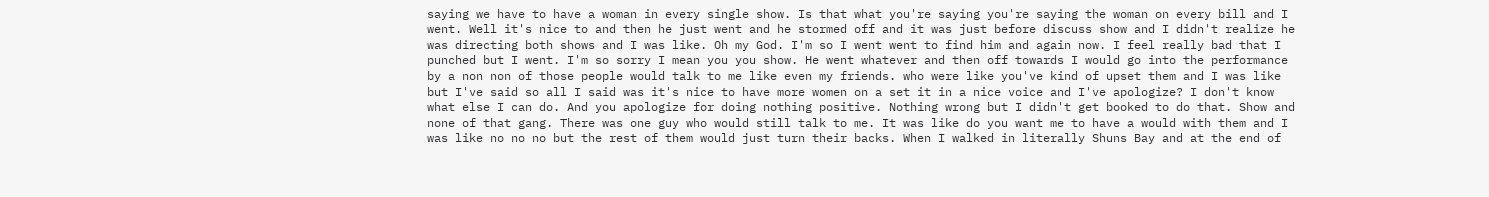saying we have to have a woman in every single show. Is that what you're saying you're saying the woman on every bill and I went. Well it's nice to and then he just went and he stormed off and it was just before discuss show and I didn't realize he was directing both shows and I was like. Oh my God. I'm so I went went to find him and again now. I feel really bad that I punched but I went. I'm so sorry I mean you you show. He went whatever and then off towards I would go into the performance by a non non of those people would talk to me like even my friends. who were like you've kind of upset them and I was like but I've said so all I said was it's nice to have more women on a set it in a nice voice and I've apologize? I don't know what else I can do. And you apologize for doing nothing positive. Nothing wrong but I didn't get booked to do that. Show and none of that gang. There was one guy who would still talk to me. It was like do you want me to have a would with them and I was like no no no but the rest of them would just turn their backs. When I walked in literally Shuns Bay and at the end of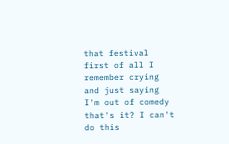that festival first of all I remember crying and just saying I'm out of comedy that's it? I can't do this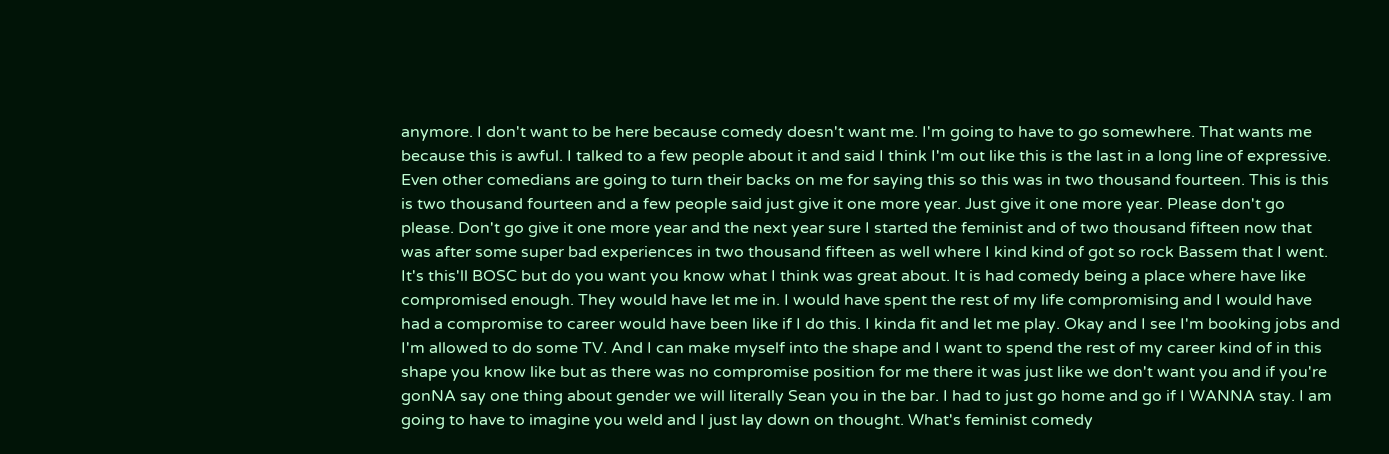anymore. I don't want to be here because comedy doesn't want me. I'm going to have to go somewhere. That wants me because this is awful. I talked to a few people about it and said I think I'm out like this is the last in a long line of expressive. Even other comedians are going to turn their backs on me for saying this so this was in two thousand fourteen. This is this is two thousand fourteen and a few people said just give it one more year. Just give it one more year. Please don't go please. Don't go give it one more year and the next year sure I started the feminist and of two thousand fifteen now that was after some super bad experiences in two thousand fifteen as well where I kind kind of got so rock Bassem that I went. It's this'll BOSC but do you want you know what I think was great about. It is had comedy being a place where have like compromised enough. They would have let me in. I would have spent the rest of my life compromising and I would have had a compromise to career would have been like if I do this. I kinda fit and let me play. Okay and I see I'm booking jobs and I'm allowed to do some TV. And I can make myself into the shape and I want to spend the rest of my career kind of in this shape you know like but as there was no compromise position for me there it was just like we don't want you and if you're gonNA say one thing about gender we will literally Sean you in the bar. I had to just go home and go if I WANNA stay. I am going to have to imagine you weld and I just lay down on thought. What's feminist comedy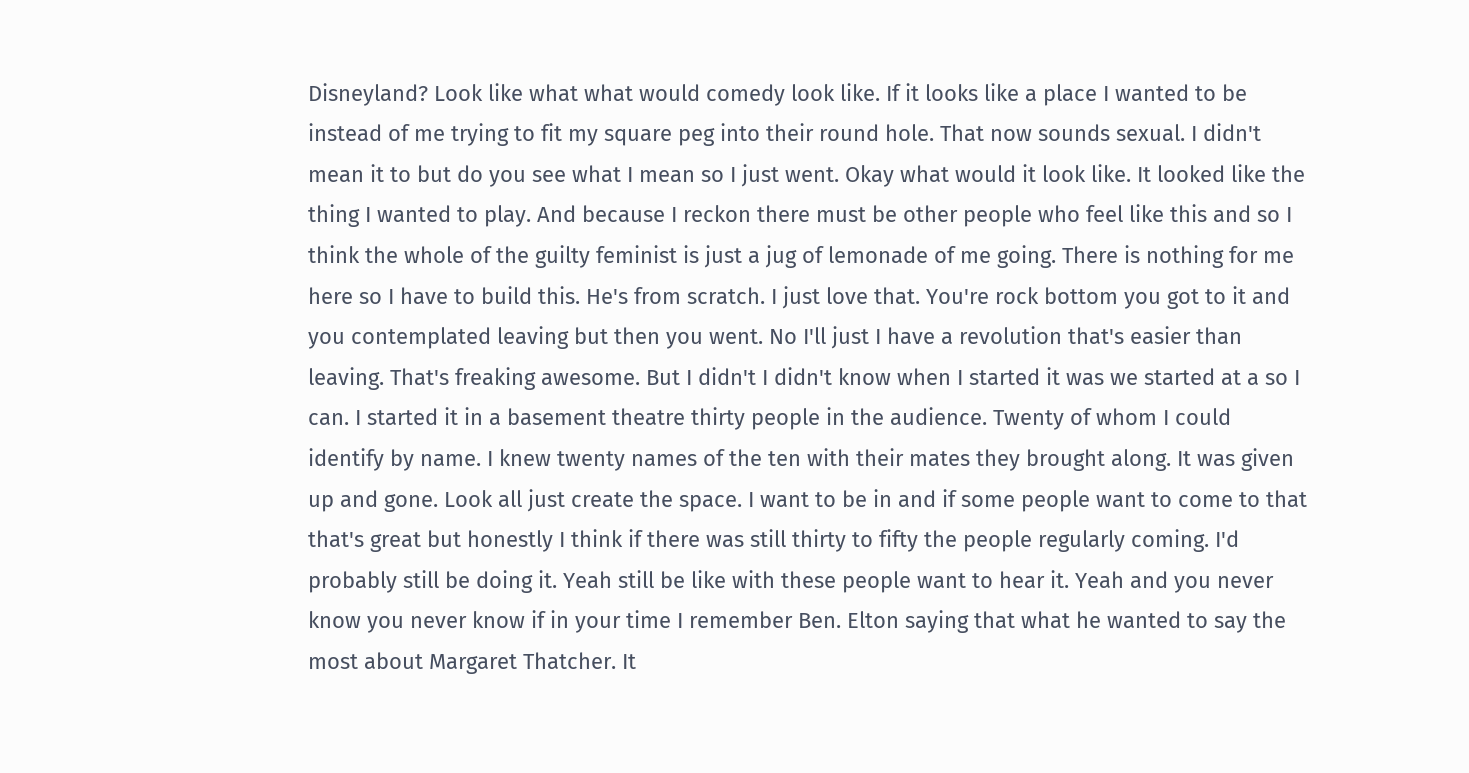Disneyland? Look like what what would comedy look like. If it looks like a place I wanted to be instead of me trying to fit my square peg into their round hole. That now sounds sexual. I didn't mean it to but do you see what I mean so I just went. Okay what would it look like. It looked like the thing I wanted to play. And because I reckon there must be other people who feel like this and so I think the whole of the guilty feminist is just a jug of lemonade of me going. There is nothing for me here so I have to build this. He's from scratch. I just love that. You're rock bottom you got to it and you contemplated leaving but then you went. No I'll just I have a revolution that's easier than leaving. That's freaking awesome. But I didn't I didn't know when I started it was we started at a so I can. I started it in a basement theatre thirty people in the audience. Twenty of whom I could identify by name. I knew twenty names of the ten with their mates they brought along. It was given up and gone. Look all just create the space. I want to be in and if some people want to come to that that's great but honestly I think if there was still thirty to fifty the people regularly coming. I'd probably still be doing it. Yeah still be like with these people want to hear it. Yeah and you never know you never know if in your time I remember Ben. Elton saying that what he wanted to say the most about Margaret Thatcher. It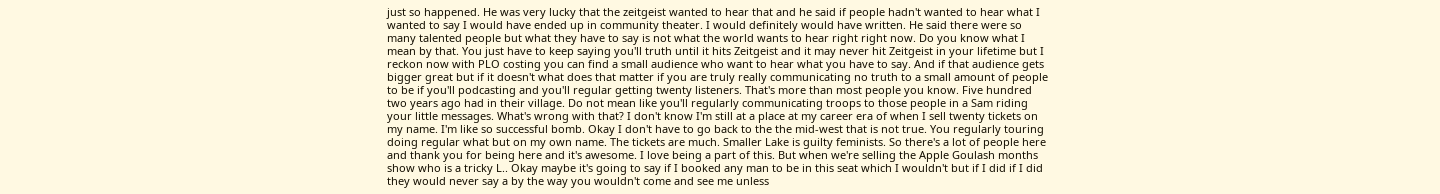just so happened. He was very lucky that the zeitgeist wanted to hear that and he said if people hadn't wanted to hear what I wanted to say I would have ended up in community theater. I would definitely would have written. He said there were so many talented people but what they have to say is not what the world wants to hear right right now. Do you know what I mean by that. You just have to keep saying you'll truth until it hits Zeitgeist and it may never hit Zeitgeist in your lifetime but I reckon now with PLO costing you can find a small audience who want to hear what you have to say. And if that audience gets bigger great but if it doesn't what does that matter if you are truly really communicating no truth to a small amount of people to be if you'll podcasting and you'll regular getting twenty listeners. That's more than most people you know. Five hundred two years ago had in their village. Do not mean like you'll regularly communicating troops to those people in a Sam riding your little messages. What's wrong with that? I don't know I'm still at a place at my career era of when I sell twenty tickets on my name. I'm like so successful bomb. Okay I don't have to go back to the the mid-west that is not true. You regularly touring doing regular what but on my own name. The tickets are much. Smaller Lake is guilty feminists. So there's a lot of people here and thank you for being here and it's awesome. I love being a part of this. But when we're selling the Apple Goulash months show who is a tricky L.. Okay maybe it's going to say if I booked any man to be in this seat which I wouldn't but if I did if I did they would never say a by the way you wouldn't come and see me unless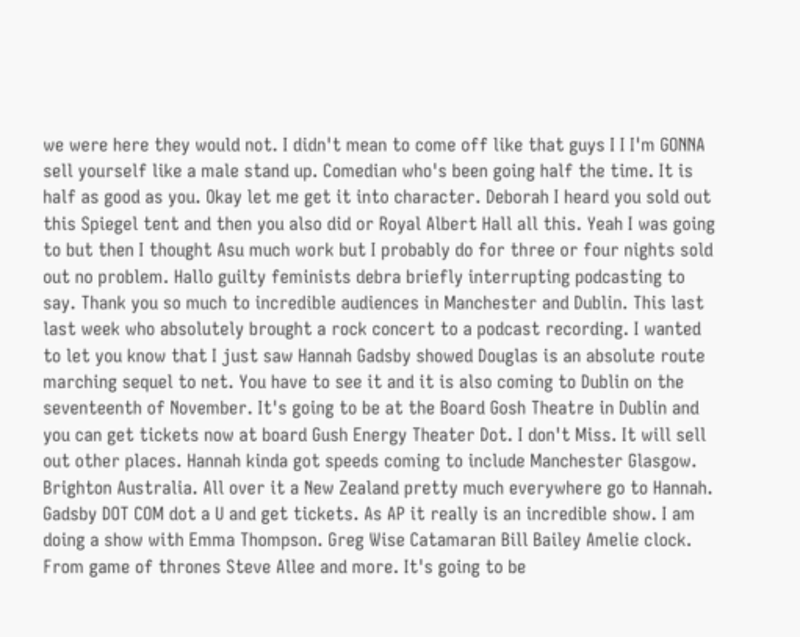we were here they would not. I didn't mean to come off like that guys I I I'm GONNA sell yourself like a male stand up. Comedian who's been going half the time. It is half as good as you. Okay let me get it into character. Deborah I heard you sold out this Spiegel tent and then you also did or Royal Albert Hall all this. Yeah I was going to but then I thought Asu much work but I probably do for three or four nights sold out no problem. Hallo guilty feminists debra briefly interrupting podcasting to say. Thank you so much to incredible audiences in Manchester and Dublin. This last last week who absolutely brought a rock concert to a podcast recording. I wanted to let you know that I just saw Hannah Gadsby showed Douglas is an absolute route marching sequel to net. You have to see it and it is also coming to Dublin on the seventeenth of November. It's going to be at the Board Gosh Theatre in Dublin and you can get tickets now at board Gush Energy Theater Dot. I don't Miss. It will sell out other places. Hannah kinda got speeds coming to include Manchester Glasgow. Brighton Australia. All over it a New Zealand pretty much everywhere go to Hannah. Gadsby DOT COM dot a U and get tickets. As AP it really is an incredible show. I am doing a show with Emma Thompson. Greg Wise Catamaran Bill Bailey Amelie clock. From game of thrones Steve Allee and more. It's going to be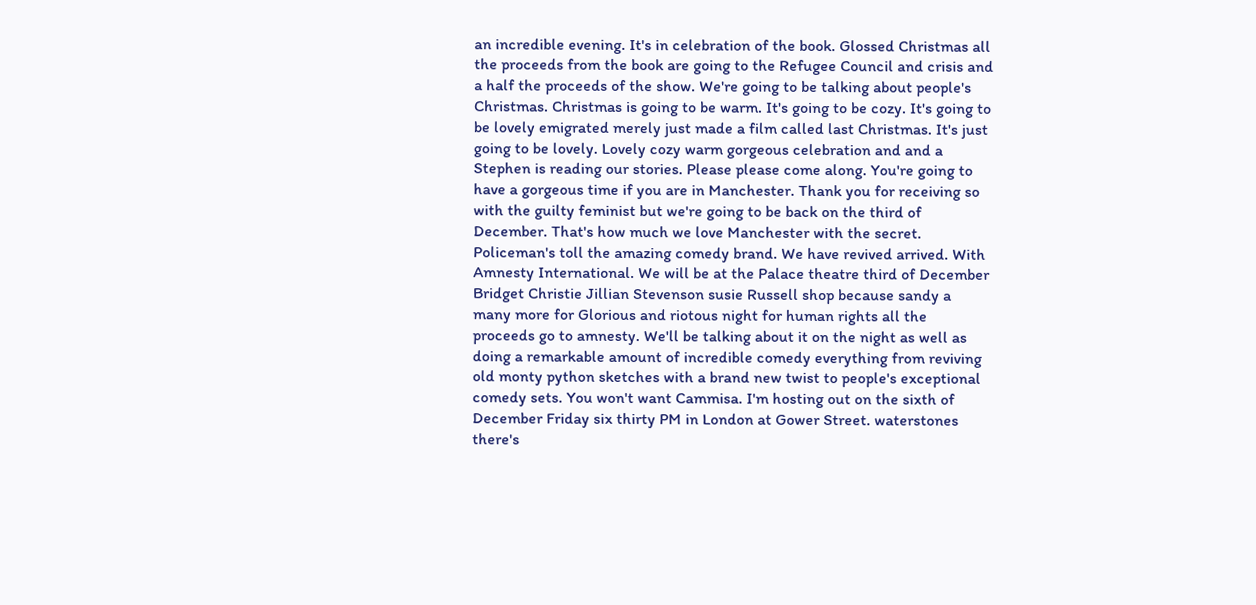an incredible evening. It's in celebration of the book. Glossed Christmas all the proceeds from the book are going to the Refugee Council and crisis and a half the proceeds of the show. We're going to be talking about people's Christmas. Christmas is going to be warm. It's going to be cozy. It's going to be lovely emigrated merely just made a film called last Christmas. It's just going to be lovely. Lovely cozy warm gorgeous celebration and and a Stephen is reading our stories. Please please come along. You're going to have a gorgeous time if you are in Manchester. Thank you for receiving so with the guilty feminist but we're going to be back on the third of December. That's how much we love Manchester with the secret. Policeman's toll the amazing comedy brand. We have revived arrived. With Amnesty International. We will be at the Palace theatre third of December Bridget Christie Jillian Stevenson susie Russell shop because sandy a many more for Glorious and riotous night for human rights all the proceeds go to amnesty. We'll be talking about it on the night as well as doing a remarkable amount of incredible comedy everything from reviving old monty python sketches with a brand new twist to people's exceptional comedy sets. You won't want Cammisa. I'm hosting out on the sixth of December Friday six thirty PM in London at Gower Street. waterstones there's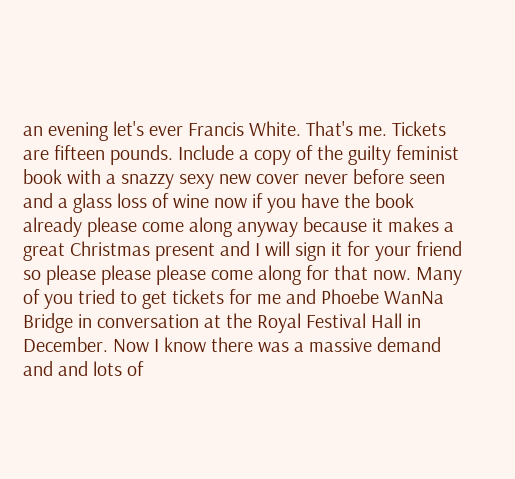an evening let's ever Francis White. That's me. Tickets are fifteen pounds. Include a copy of the guilty feminist book with a snazzy sexy new cover never before seen and a glass loss of wine now if you have the book already please come along anyway because it makes a great Christmas present and I will sign it for your friend so please please please come along for that now. Many of you tried to get tickets for me and Phoebe WanNa Bridge in conversation at the Royal Festival Hall in December. Now I know there was a massive demand and and lots of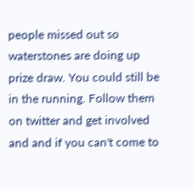people missed out so waterstones are doing up prize draw. You could still be in the running. Follow them on twitter and get involved and and if you can't come to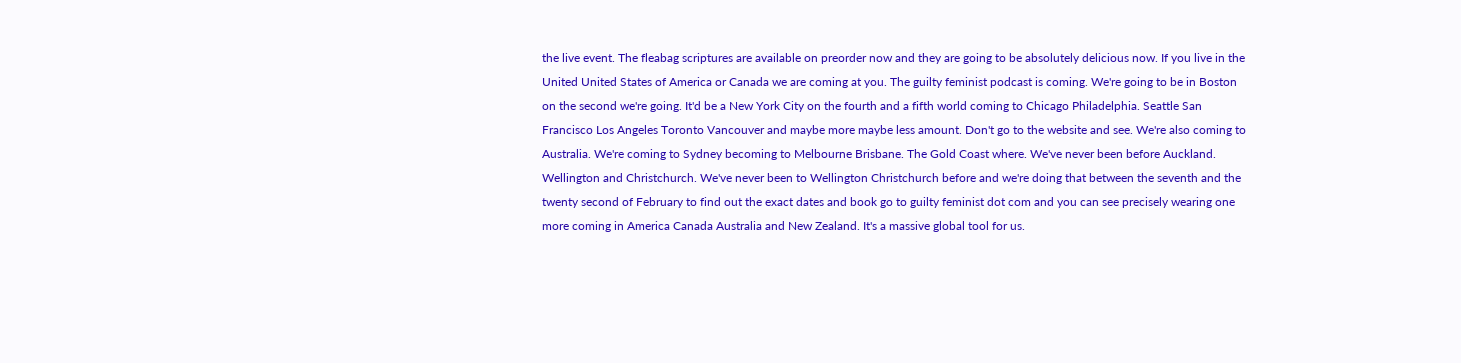the live event. The fleabag scriptures are available on preorder now and they are going to be absolutely delicious now. If you live in the United United States of America or Canada we are coming at you. The guilty feminist podcast is coming. We're going to be in Boston on the second we're going. It'd be a New York City on the fourth and a fifth world coming to Chicago Philadelphia. Seattle San Francisco Los Angeles Toronto Vancouver and maybe more maybe less amount. Don't go to the website and see. We're also coming to Australia. We're coming to Sydney becoming to Melbourne Brisbane. The Gold Coast where. We've never been before Auckland. Wellington and Christchurch. We've never been to Wellington Christchurch before and we're doing that between the seventh and the twenty second of February to find out the exact dates and book go to guilty feminist dot com and you can see precisely wearing one more coming in America Canada Australia and New Zealand. It's a massive global tool for us.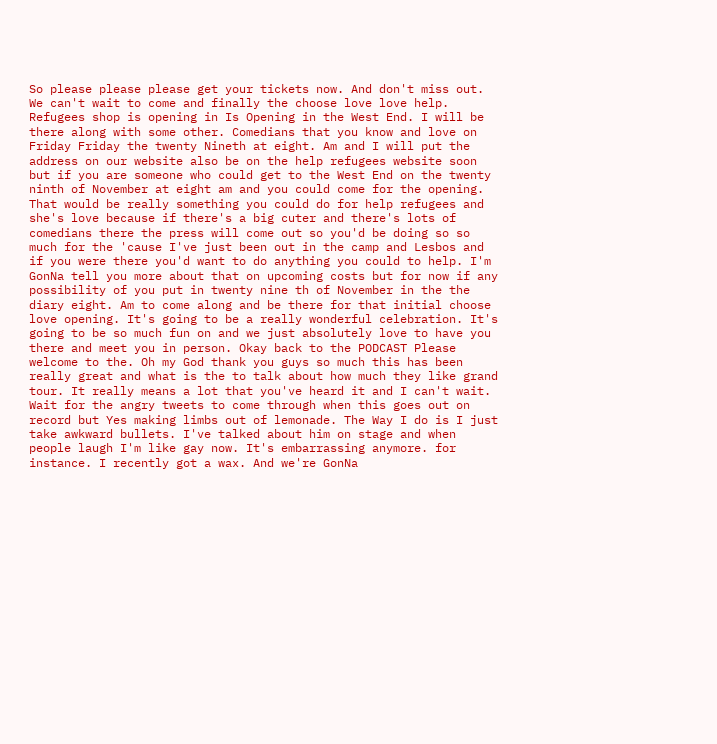So please please please get your tickets now. And don't miss out. We can't wait to come and finally the choose love love help. Refugees shop is opening in Is Opening in the West End. I will be there along with some other. Comedians that you know and love on Friday Friday the twenty Nineth at eight. Am and I will put the address on our website also be on the help refugees website soon but if you are someone who could get to the West End on the twenty ninth of November at eight am and you could come for the opening. That would be really something you could do for help refugees and she's love because if there's a big cuter and there's lots of comedians there the press will come out so you'd be doing so so much for the 'cause I've just been out in the camp and Lesbos and if you were there you'd want to do anything you could to help. I'm GonNa tell you more about that on upcoming costs but for now if any possibility of you put in twenty nine th of November in the the diary eight. Am to come along and be there for that initial choose love opening. It's going to be a really wonderful celebration. It's going to be so much fun on and we just absolutely love to have you there and meet you in person. Okay back to the PODCAST Please welcome to the. Oh my God thank you guys so much this has been really great and what is the to talk about how much they like grand tour. It really means a lot that you've heard it and I can't wait. Wait for the angry tweets to come through when this goes out on record but Yes making limbs out of lemonade. The Way I do is I just take awkward bullets. I've talked about him on stage and when people laugh I'm like gay now. It's embarrassing anymore. for instance. I recently got a wax. And we're GonNa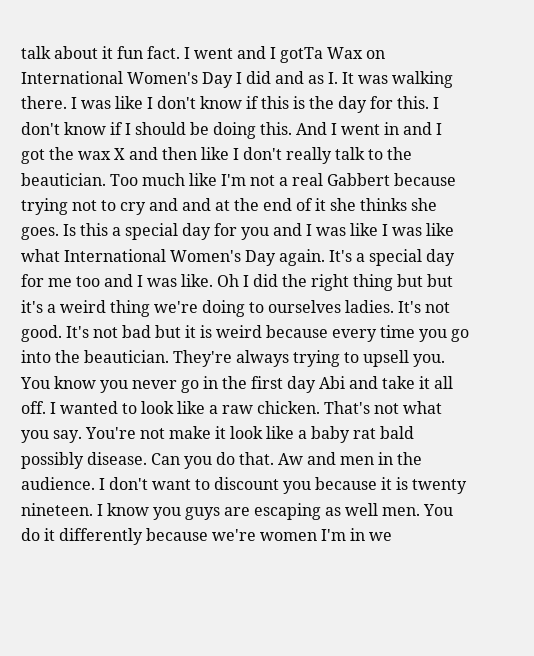talk about it fun fact. I went and I gotTa Wax on International Women's Day I did and as I. It was walking there. I was like I don't know if this is the day for this. I don't know if I should be doing this. And I went in and I got the wax X and then like I don't really talk to the beautician. Too much like I'm not a real Gabbert because trying not to cry and and at the end of it she thinks she goes. Is this a special day for you and I was like I was like what International Women's Day again. It's a special day for me too and I was like. Oh I did the right thing but but it's a weird thing we're doing to ourselves ladies. It's not good. It's not bad but it is weird because every time you go into the beautician. They're always trying to upsell you. You know you never go in the first day Abi and take it all off. I wanted to look like a raw chicken. That's not what you say. You're not make it look like a baby rat bald possibly disease. Can you do that. Aw and men in the audience. I don't want to discount you because it is twenty nineteen. I know you guys are escaping as well men. You do it differently because we're women I'm in we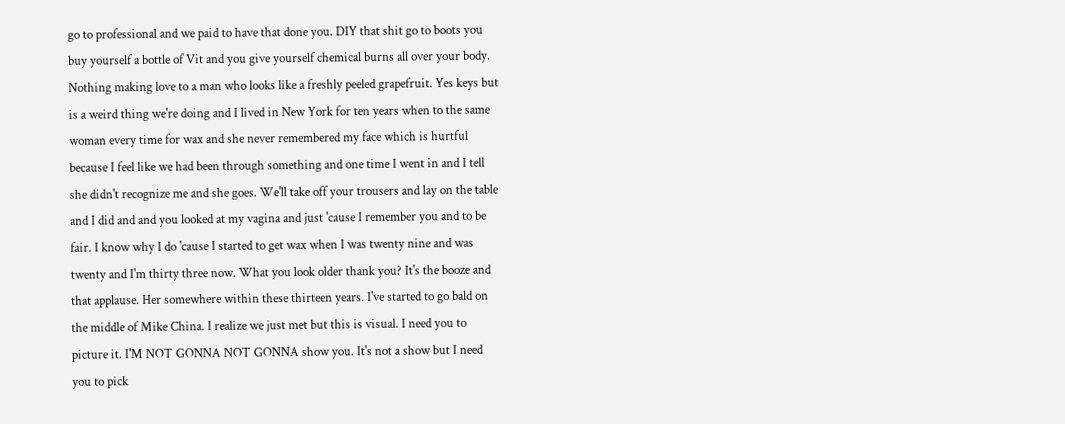go to professional and we paid to have that done you. DIY that shit go to boots you buy yourself a bottle of Vit and you give yourself chemical burns all over your body. Nothing making love to a man who looks like a freshly peeled grapefruit. Yes keys but is a weird thing we're doing and I lived in New York for ten years when to the same woman every time for wax and she never remembered my face which is hurtful because I feel like we had been through something and one time I went in and I tell she didn't recognize me and she goes. We'll take off your trousers and lay on the table and I did and and you looked at my vagina and just 'cause I remember you and to be fair. I know why I do 'cause I started to get wax when I was twenty nine and was twenty and I'm thirty three now. What you look older thank you? It's the booze and that applause. Her somewhere within these thirteen years. I've started to go bald on the middle of Mike China. I realize we just met but this is visual. I need you to picture it. I'M NOT GONNA NOT GONNA show you. It's not a show but I need you to pick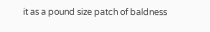it as a pound size patch of baldness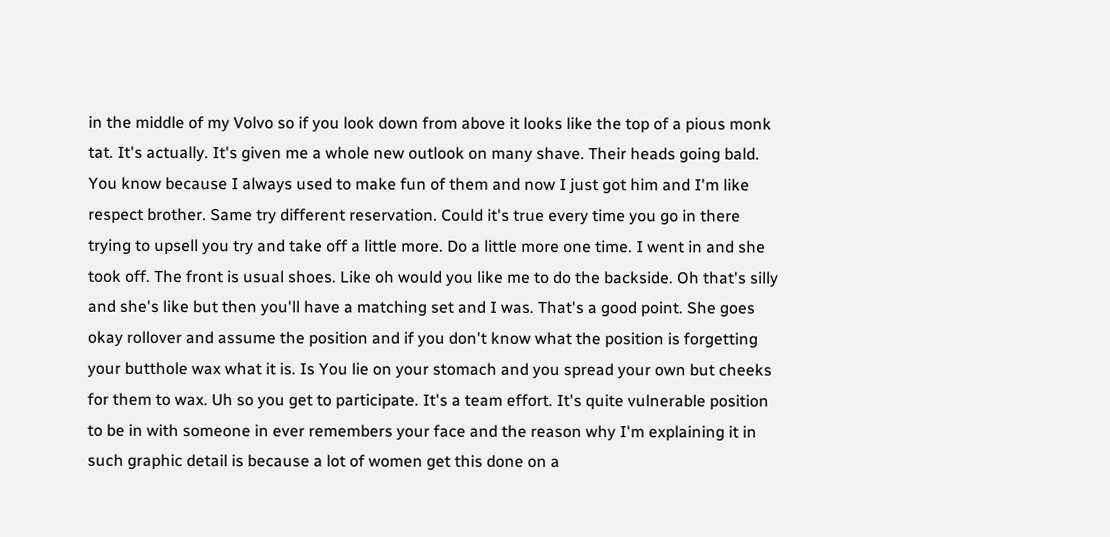in the middle of my Volvo so if you look down from above it looks like the top of a pious monk tat. It's actually. It's given me a whole new outlook on many shave. Their heads going bald. You know because I always used to make fun of them and now I just got him and I'm like respect brother. Same try different reservation. Could it's true every time you go in there trying to upsell you try and take off a little more. Do a little more one time. I went in and she took off. The front is usual shoes. Like oh would you like me to do the backside. Oh that's silly and she's like but then you'll have a matching set and I was. That's a good point. She goes okay rollover and assume the position and if you don't know what the position is forgetting your butthole wax what it is. Is You lie on your stomach and you spread your own but cheeks for them to wax. Uh so you get to participate. It's a team effort. It's quite vulnerable position to be in with someone in ever remembers your face and the reason why I'm explaining it in such graphic detail is because a lot of women get this done on a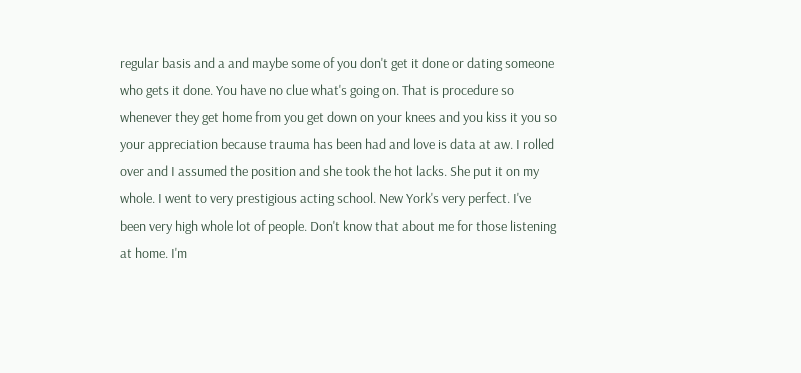regular basis and a and maybe some of you don't get it done or dating someone who gets it done. You have no clue what's going on. That is procedure so whenever they get home from you get down on your knees and you kiss it you so your appreciation because trauma has been had and love is data at aw. I rolled over and I assumed the position and she took the hot lacks. She put it on my whole. I went to very prestigious acting school. New York's very perfect. I've been very high whole lot of people. Don't know that about me for those listening at home. I'm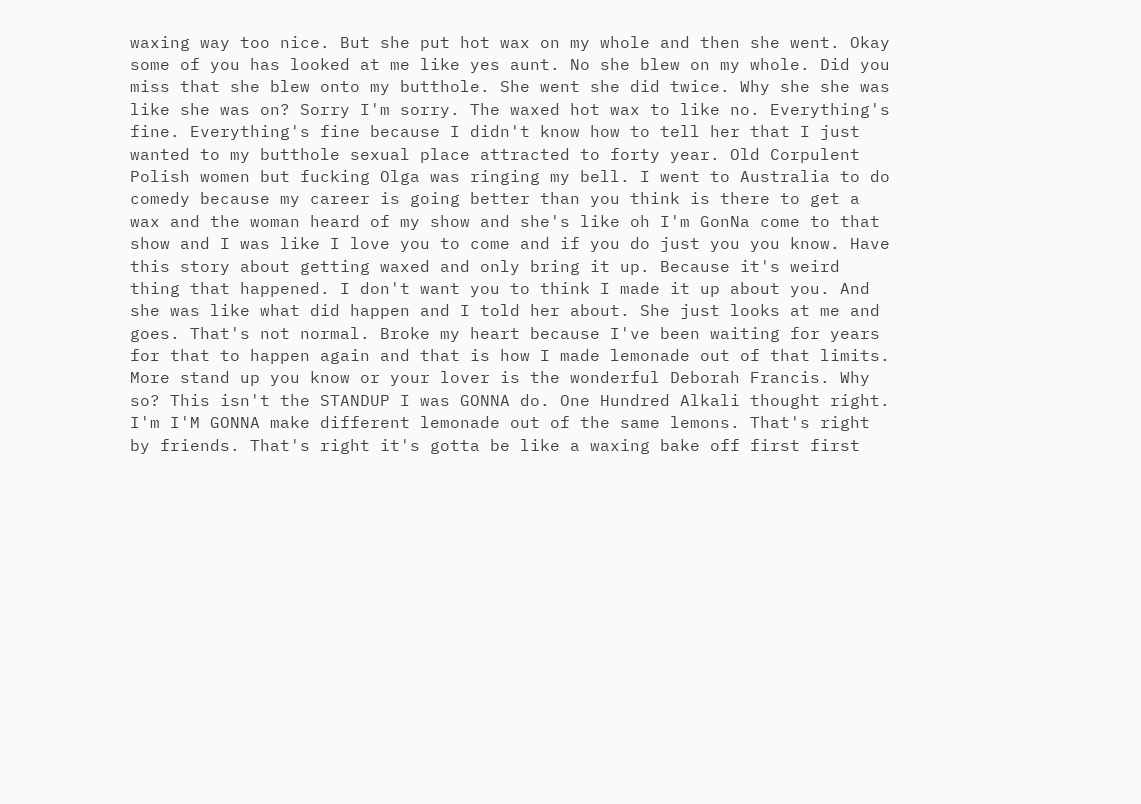waxing way too nice. But she put hot wax on my whole and then she went. Okay some of you has looked at me like yes aunt. No she blew on my whole. Did you miss that she blew onto my butthole. She went she did twice. Why she she was like she was on? Sorry I'm sorry. The waxed hot wax to like no. Everything's fine. Everything's fine because I didn't know how to tell her that I just wanted to my butthole sexual place attracted to forty year. Old Corpulent Polish women but fucking Olga was ringing my bell. I went to Australia to do comedy because my career is going better than you think is there to get a wax and the woman heard of my show and she's like oh I'm GonNa come to that show and I was like I love you to come and if you do just you you know. Have this story about getting waxed and only bring it up. Because it's weird thing that happened. I don't want you to think I made it up about you. And she was like what did happen and I told her about. She just looks at me and goes. That's not normal. Broke my heart because I've been waiting for years for that to happen again and that is how I made lemonade out of that limits. More stand up you know or your lover is the wonderful Deborah Francis. Why so? This isn't the STANDUP I was GONNA do. One Hundred Alkali thought right. I'm I'M GONNA make different lemonade out of the same lemons. That's right by friends. That's right it's gotta be like a waxing bake off first first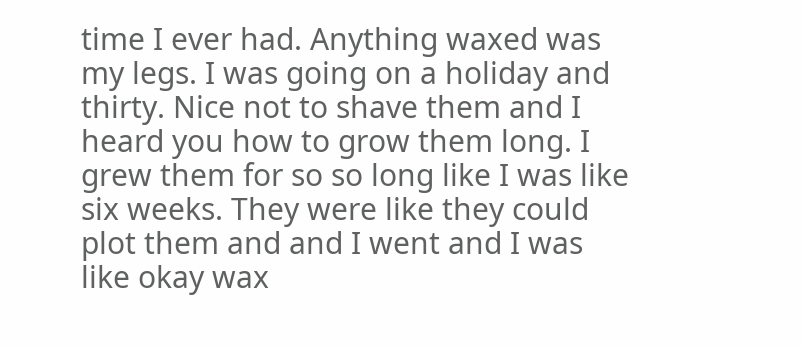time I ever had. Anything waxed was my legs. I was going on a holiday and thirty. Nice not to shave them and I heard you how to grow them long. I grew them for so so long like I was like six weeks. They were like they could plot them and and I went and I was like okay wax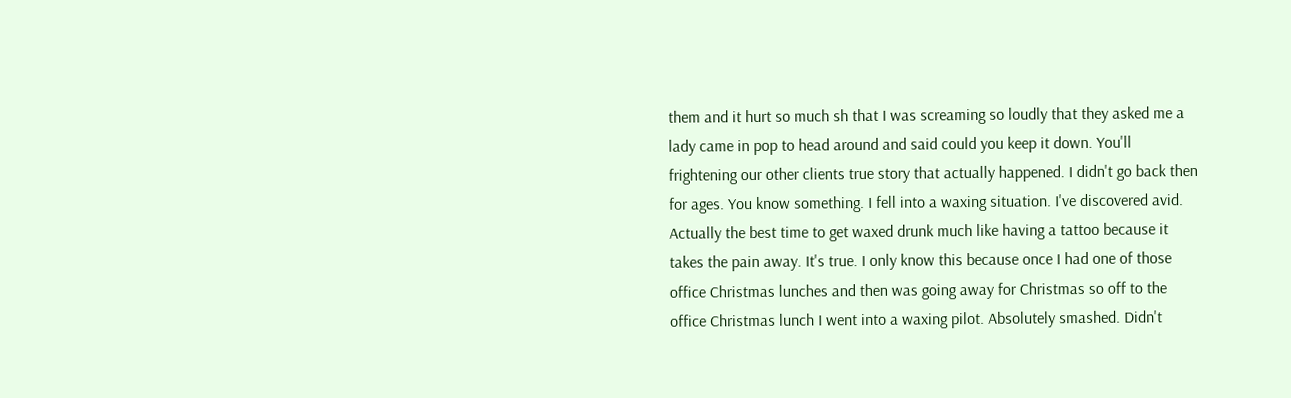them and it hurt so much sh that I was screaming so loudly that they asked me a lady came in pop to head around and said could you keep it down. You'll frightening our other clients true story that actually happened. I didn't go back then for ages. You know something. I fell into a waxing situation. I've discovered avid. Actually the best time to get waxed drunk much like having a tattoo because it takes the pain away. It's true. I only know this because once I had one of those office Christmas lunches and then was going away for Christmas so off to the office Christmas lunch I went into a waxing pilot. Absolutely smashed. Didn't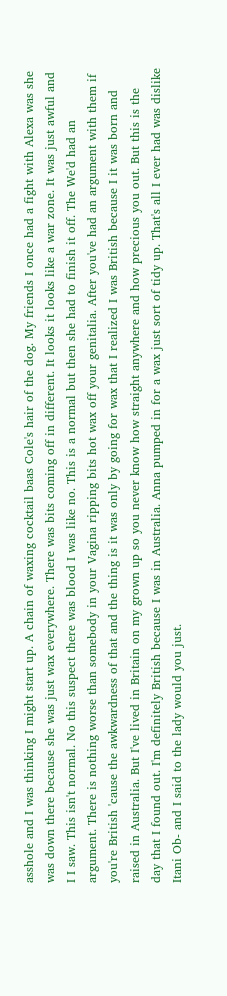asshole and I was thinking I might start up. A chain of waxing cocktail baas Cole's hair of the dog. My friends I once had a fight with Alexa was she was down there because she was just wax everywhere. There was bits coming off in different. It looks it looks like a war zone. It was just awful and I I saw. This isn't normal. No this suspect there was blood I was like no. This is a normal but then she had to finish it off. The We'd had an argument. There is nothing worse than somebody in your Vagina ripping bits hot wax off your genitalia. After you've had an argument with them if you're British 'cause the awkwardness of that and the thing is it was only by going for wax that I realized I was British because I it was born and raised in Australia. But I've lived in Britain on my grown up so you never know how straight anywhere and how precious you out. But this is the day that I found out. I'm definitely British because I was in Australia. Anna pumped in for a wax just sort of tidy up. That's all I ever had was dislike Itani Ob- and I said to the lady would you just.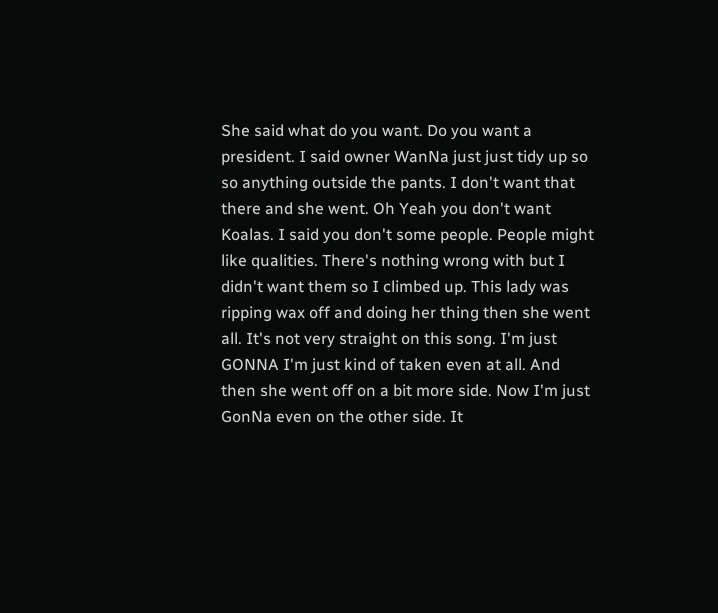She said what do you want. Do you want a president. I said owner WanNa just just tidy up so so anything outside the pants. I don't want that there and she went. Oh Yeah you don't want Koalas. I said you don't some people. People might like qualities. There's nothing wrong with but I didn't want them so I climbed up. This lady was ripping wax off and doing her thing then she went all. It's not very straight on this song. I'm just GONNA I'm just kind of taken even at all. And then she went off on a bit more side. Now I'm just GonNa even on the other side. It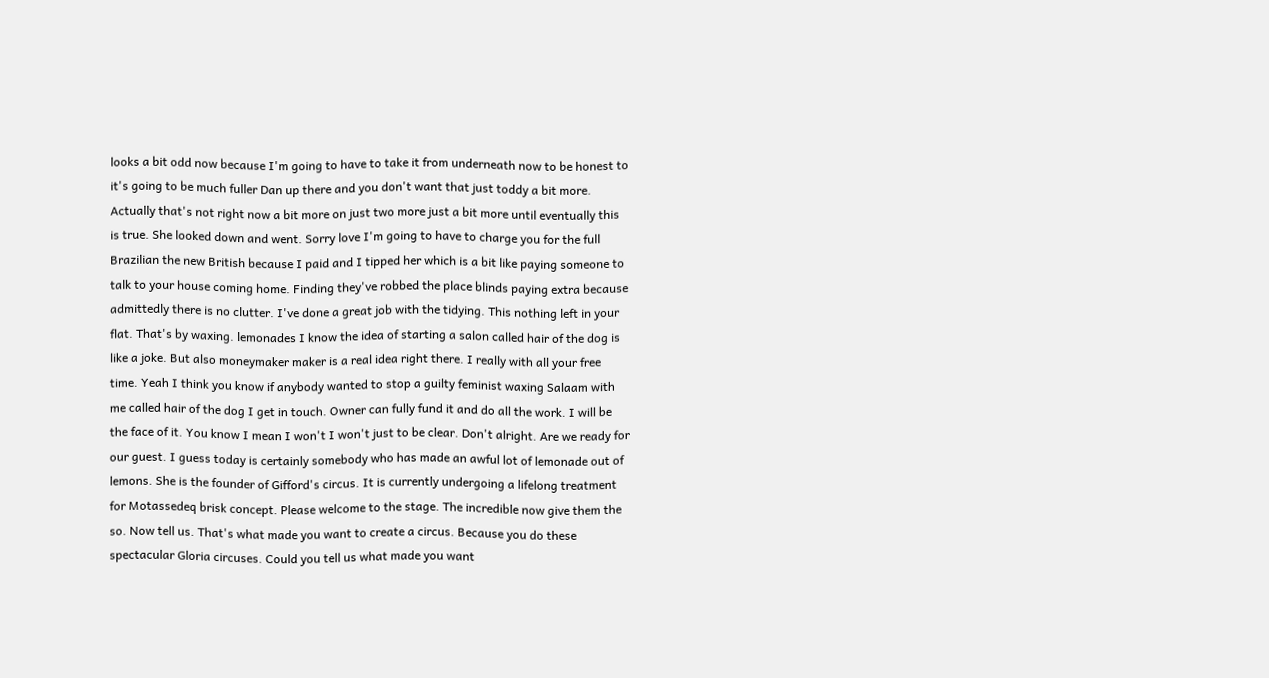looks a bit odd now because I'm going to have to take it from underneath now to be honest to it's going to be much fuller Dan up there and you don't want that just toddy a bit more. Actually that's not right now a bit more on just two more just a bit more until eventually this is true. She looked down and went. Sorry love I'm going to have to charge you for the full Brazilian the new British because I paid and I tipped her which is a bit like paying someone to talk to your house coming home. Finding they've robbed the place blinds paying extra because admittedly there is no clutter. I've done a great job with the tidying. This nothing left in your flat. That's by waxing. lemonades I know the idea of starting a salon called hair of the dog is like a joke. But also moneymaker maker is a real idea right there. I really with all your free time. Yeah I think you know if anybody wanted to stop a guilty feminist waxing Salaam with me called hair of the dog I get in touch. Owner can fully fund it and do all the work. I will be the face of it. You know I mean I won't I won't just to be clear. Don't alright. Are we ready for our guest. I guess today is certainly somebody who has made an awful lot of lemonade out of lemons. She is the founder of Gifford's circus. It is currently undergoing a lifelong treatment for Motassedeq brisk concept. Please welcome to the stage. The incredible now give them the so. Now tell us. That's what made you want to create a circus. Because you do these spectacular Gloria circuses. Could you tell us what made you want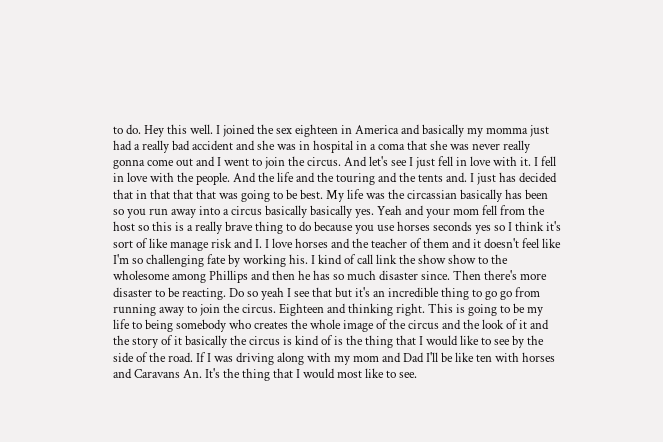to do. Hey this well. I joined the sex eighteen in America and basically my momma just had a really bad accident and she was in hospital in a coma that she was never really gonna come out and I went to join the circus. And let's see I just fell in love with it. I fell in love with the people. And the life and the touring and the tents and. I just has decided that in that that that was going to be best. My life was the circassian basically has been so you run away into a circus basically basically yes. Yeah and your mom fell from the host so this is a really brave thing to do because you use horses seconds yes so I think it's sort of like manage risk and I. I love horses and the teacher of them and it doesn't feel like I'm so challenging fate by working his. I kind of call link the show show to the wholesome among Phillips and then he has so much disaster since. Then there's more disaster to be reacting. Do so yeah I see that but it's an incredible thing to go go from running away to join the circus. Eighteen and thinking right. This is going to be my life to being somebody who creates the whole image of the circus and the look of it and the story of it basically the circus is kind of is the thing that I would like to see by the side of the road. If I was driving along with my mom and Dad I'll be like ten with horses and Caravans An. It's the thing that I would most like to see.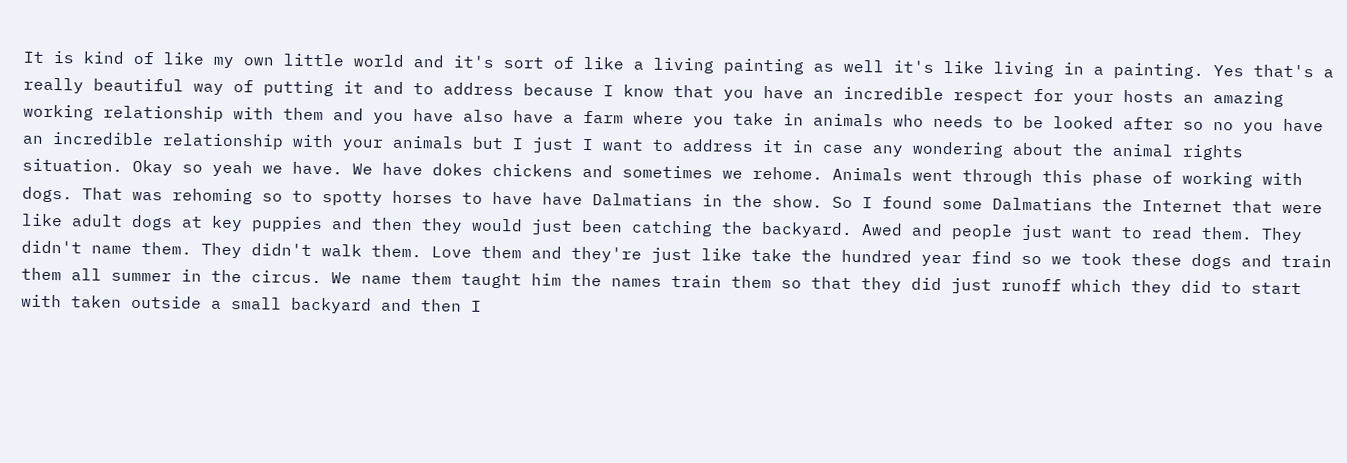It is kind of like my own little world and it's sort of like a living painting as well it's like living in a painting. Yes that's a really beautiful way of putting it and to address because I know that you have an incredible respect for your hosts an amazing working relationship with them and you have also have a farm where you take in animals who needs to be looked after so no you have an incredible relationship with your animals but I just I want to address it in case any wondering about the animal rights situation. Okay so yeah we have. We have dokes chickens and sometimes we rehome. Animals went through this phase of working with dogs. That was rehoming so to spotty horses to have have Dalmatians in the show. So I found some Dalmatians the Internet that were like adult dogs at key puppies and then they would just been catching the backyard. Awed and people just want to read them. They didn't name them. They didn't walk them. Love them and they're just like take the hundred year find so we took these dogs and train them all summer in the circus. We name them taught him the names train them so that they did just runoff which they did to start with taken outside a small backyard and then I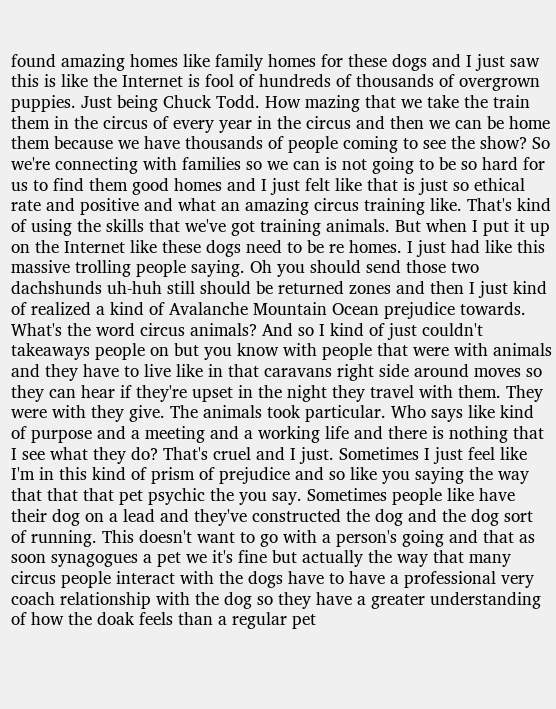found amazing homes like family homes for these dogs and I just saw this is like the Internet is fool of hundreds of thousands of overgrown puppies. Just being Chuck Todd. How mazing that we take the train them in the circus of every year in the circus and then we can be home them because we have thousands of people coming to see the show? So we're connecting with families so we can is not going to be so hard for us to find them good homes and I just felt like that is just so ethical rate and positive and what an amazing circus training like. That's kind of using the skills that we've got training animals. But when I put it up on the Internet like these dogs need to be re homes. I just had like this massive trolling people saying. Oh you should send those two dachshunds uh-huh still should be returned zones and then I just kind of realized a kind of Avalanche Mountain Ocean prejudice towards. What's the word circus animals? And so I kind of just couldn't takeaways people on but you know with people that were with animals and they have to live like in that caravans right side around moves so they can hear if they're upset in the night they travel with them. They were with they give. The animals took particular. Who says like kind of purpose and a meeting and a working life and there is nothing that I see what they do? That's cruel and I just. Sometimes I just feel like I'm in this kind of prism of prejudice and so like you saying the way that that that pet psychic the you say. Sometimes people like have their dog on a lead and they've constructed the dog and the dog sort of running. This doesn't want to go with a person's going and that as soon synagogues a pet we it's fine but actually the way that many circus people interact with the dogs have to have a professional very coach relationship with the dog so they have a greater understanding of how the doak feels than a regular pet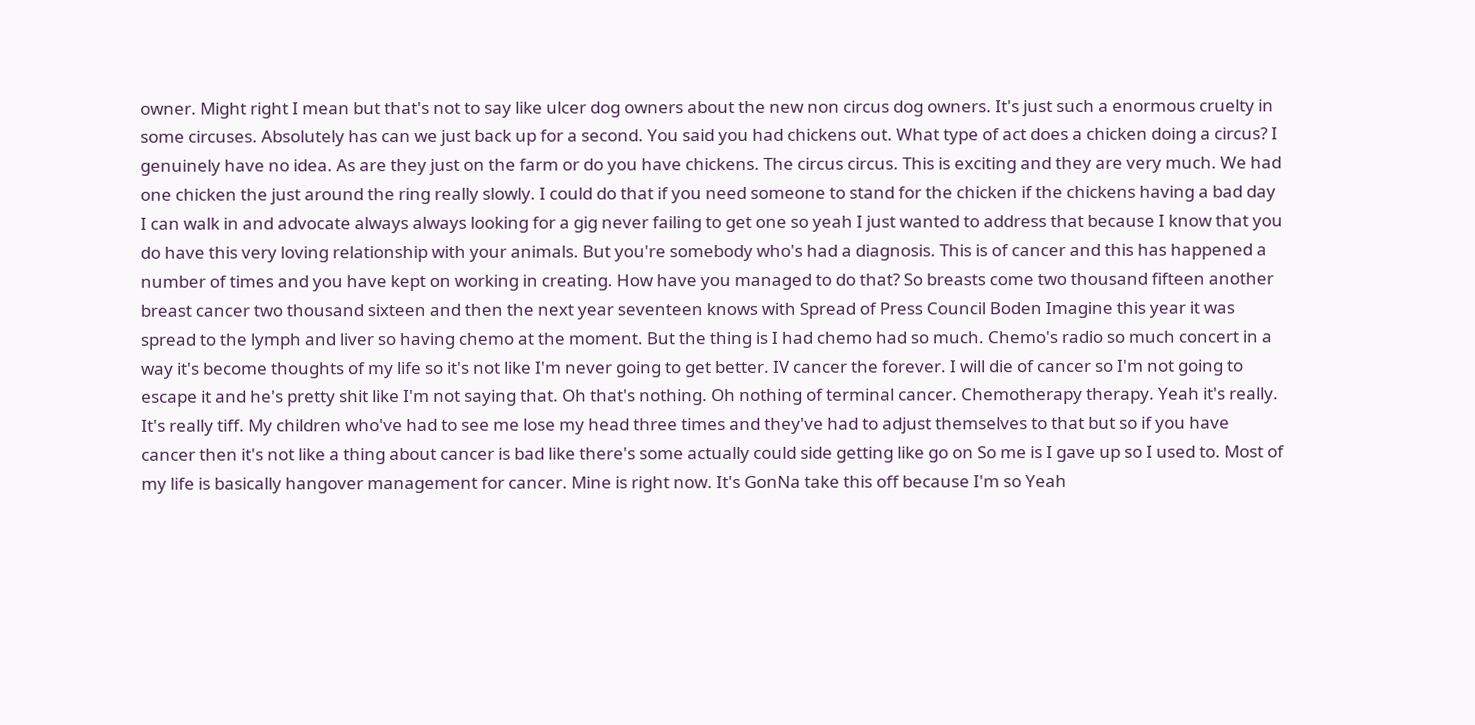owner. Might right I mean but that's not to say like ulcer dog owners about the new non circus dog owners. It's just such a enormous cruelty in some circuses. Absolutely has can we just back up for a second. You said you had chickens out. What type of act does a chicken doing a circus? I genuinely have no idea. As are they just on the farm or do you have chickens. The circus circus. This is exciting and they are very much. We had one chicken the just around the ring really slowly. I could do that if you need someone to stand for the chicken if the chickens having a bad day I can walk in and advocate always always looking for a gig never failing to get one so yeah I just wanted to address that because I know that you do have this very loving relationship with your animals. But you're somebody who's had a diagnosis. This is of cancer and this has happened a number of times and you have kept on working in creating. How have you managed to do that? So breasts come two thousand fifteen another breast cancer two thousand sixteen and then the next year seventeen knows with Spread of Press Council Boden Imagine this year it was spread to the lymph and liver so having chemo at the moment. But the thing is I had chemo had so much. Chemo's radio so much concert in a way it's become thoughts of my life so it's not like I'm never going to get better. IV cancer the forever. I will die of cancer so I'm not going to escape it and he's pretty shit like I'm not saying that. Oh that's nothing. Oh nothing of terminal cancer. Chemotherapy therapy. Yeah it's really. It's really tiff. My children who've had to see me lose my head three times and they've had to adjust themselves to that but so if you have cancer then it's not like a thing about cancer is bad like there's some actually could side getting like go on So me is I gave up so I used to. Most of my life is basically hangover management for cancer. Mine is right now. It's GonNa take this off because I'm so Yeah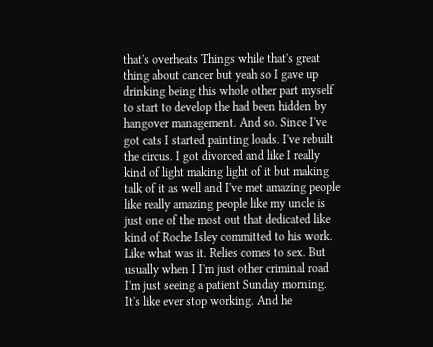that's overheats Things while that's great thing about cancer but yeah so I gave up drinking being this whole other part myself to start to develop the had been hidden by hangover management. And so. Since I've got cats I started painting loads. I've rebuilt the circus. I got divorced and like I really kind of light making light of it but making talk of it as well and I've met amazing people like really amazing people like my uncle is just one of the most out that dedicated like kind of Roche Isley committed to his work. Like what was it. Relies comes to sex. But usually when I I'm just other criminal road I'm just seeing a patient Sunday morning. It's like ever stop working. And he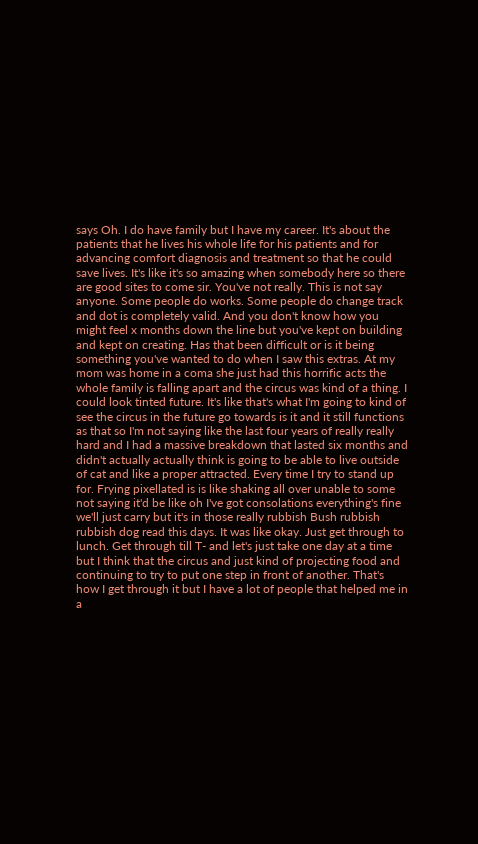says Oh. I do have family but I have my career. It's about the patients that he lives his whole life for his patients and for advancing comfort diagnosis and treatment so that he could save lives. It's like it's so amazing when somebody here so there are good sites to come sir. You've not really. This is not say anyone. Some people do works. Some people do change track and dot is completely valid. And you don't know how you might feel x months down the line but you've kept on building and kept on creating. Has that been difficult or is it being something you've wanted to do when I saw this extras. At my mom was home in a coma she just had this horrific acts the whole family is falling apart and the circus was kind of a thing. I could look tinted future. It's like that's what I'm going to kind of see the circus in the future go towards is it and it still functions as that so I'm not saying like the last four years of really really hard and I had a massive breakdown that lasted six months and didn't actually actually think is going to be able to live outside of cat and like a proper attracted. Every time I try to stand up for. Frying pixellated is is like shaking all over unable to some not saying it'd be like oh I've got consolations everything's fine we'll just carry but it's in those really rubbish Bush rubbish rubbish dog read this days. It was like okay. Just get through to lunch. Get through till T- and let's just take one day at a time but I think that the circus and just kind of projecting food and continuing to try to put one step in front of another. That's how I get through it but I have a lot of people that helped me in a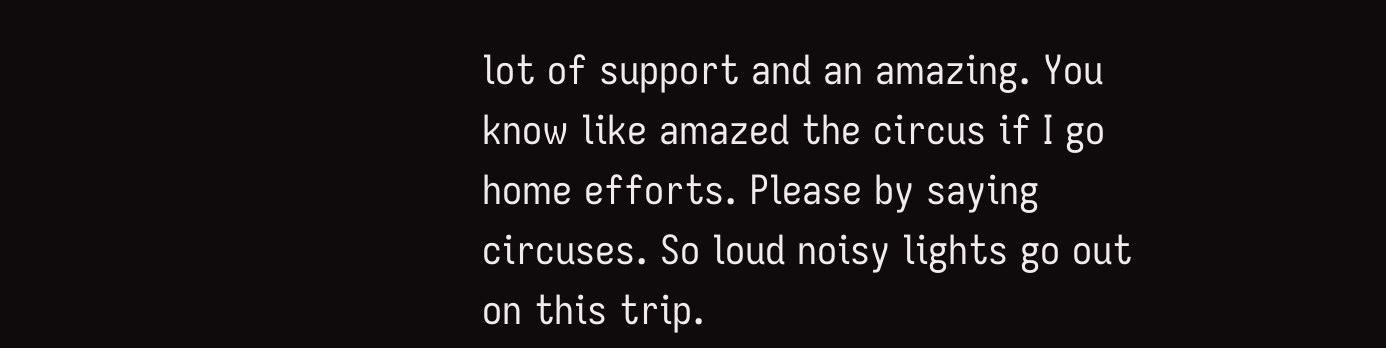lot of support and an amazing. You know like amazed the circus if I go home efforts. Please by saying circuses. So loud noisy lights go out on this trip.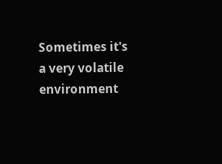Sometimes it's a very volatile environment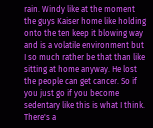rain. Windy like at the moment the guys Kaiser home like holding onto the ten keep it blowing way and is a volatile environment but I so much rather be that than like sitting at home anyway. He lost the people can get cancer. So if you just go if you become sedentary like this is what I think. There's a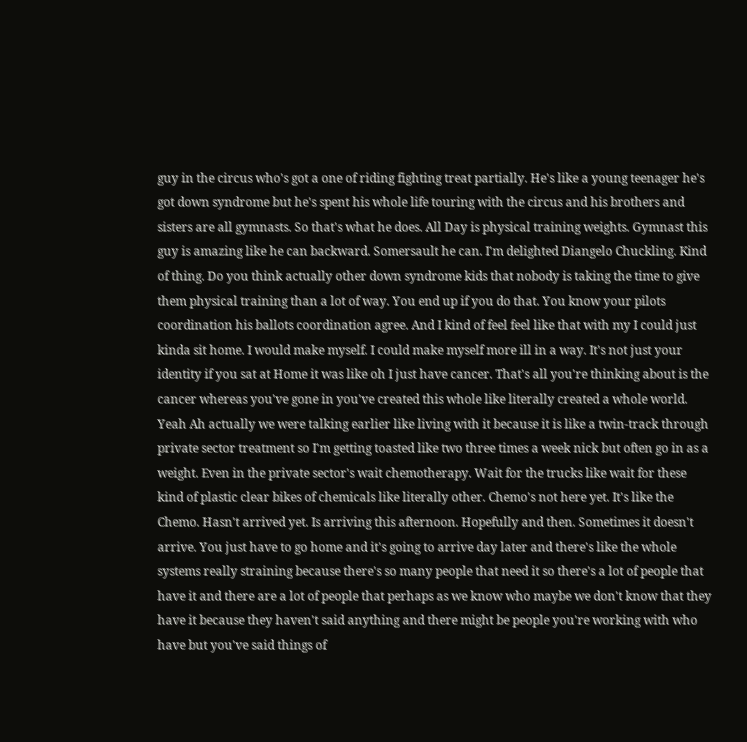guy in the circus who's got a one of riding fighting treat partially. He's like a young teenager he's got down syndrome but he's spent his whole life touring with the circus and his brothers and sisters are all gymnasts. So that's what he does. All Day is physical training weights. Gymnast this guy is amazing like he can backward. Somersault he can. I'm delighted Diangelo Chuckling. Kind of thing. Do you think actually other down syndrome kids that nobody is taking the time to give them physical training than a lot of way. You end up if you do that. You know your pilots coordination his ballots coordination agree. And I kind of feel feel like that with my I could just kinda sit home. I would make myself. I could make myself more ill in a way. It's not just your identity if you sat at Home it was like oh I just have cancer. That's all you're thinking about is the cancer whereas you've gone in you've created this whole like literally created a whole world. Yeah Ah actually we were talking earlier like living with it because it is like a twin-track through private sector treatment so I'm getting toasted like two three times a week nick but often go in as a weight. Even in the private sector's wait chemotherapy. Wait for the trucks like wait for these kind of plastic clear bikes of chemicals like literally other. Chemo's not here yet. It's like the Chemo. Hasn't arrived yet. Is arriving this afternoon. Hopefully and then. Sometimes it doesn't arrive. You just have to go home and it's going to arrive day later and there's like the whole systems really straining because there's so many people that need it so there's a lot of people that have it and there are a lot of people that perhaps as we know who maybe we don't know that they have it because they haven't said anything and there might be people you're working with who have but you've said things of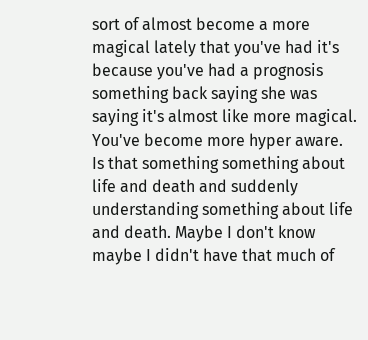sort of almost become a more magical lately that you've had it's because you've had a prognosis something back saying she was saying it's almost like more magical. You've become more hyper aware. Is that something something about life and death and suddenly understanding something about life and death. Maybe I don't know maybe I didn't have that much of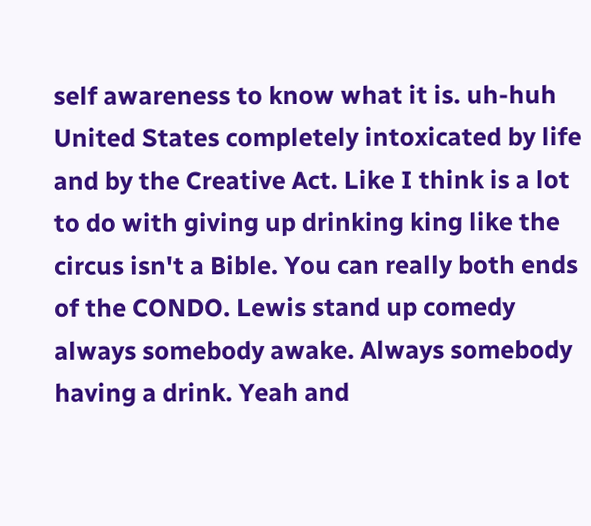self awareness to know what it is. uh-huh United States completely intoxicated by life and by the Creative Act. Like I think is a lot to do with giving up drinking king like the circus isn't a Bible. You can really both ends of the CONDO. Lewis stand up comedy always somebody awake. Always somebody having a drink. Yeah and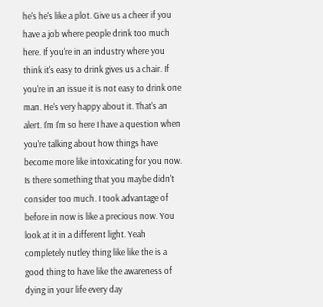he's he's like a plot. Give us a cheer if you have a job where people drink too much here. If you're in an industry where you think it's easy to drink gives us a chair. If you're in an issue it is not easy to drink one man. He's very happy about it. That's an alert. I'm I'm so here I have a question when you're talking about how things have become more like intoxicating for you now. Is there something that you maybe didn't consider too much. I took advantage of before in now is like a precious now. You look at it in a different light. Yeah completely nutley thing like like the is a good thing to have like the awareness of dying in your life every day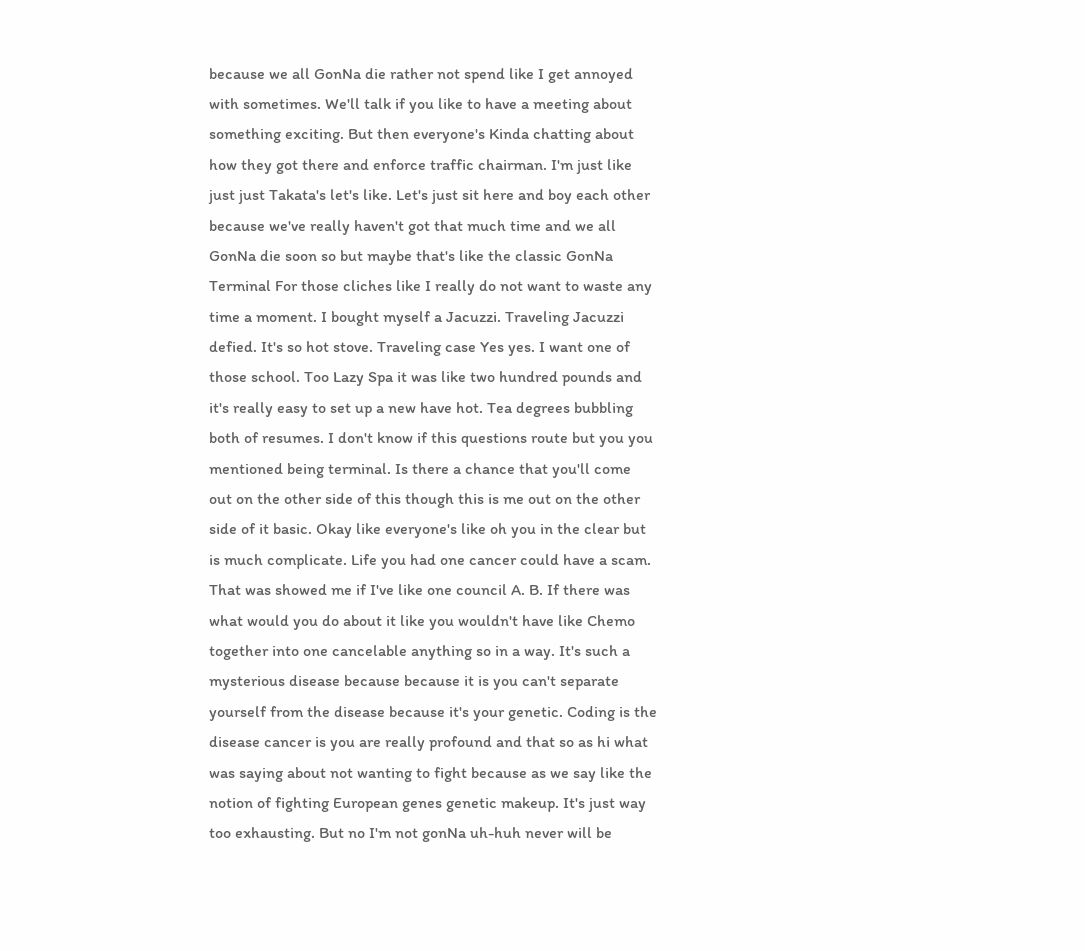because we all GonNa die rather not spend like I get annoyed with sometimes. We'll talk if you like to have a meeting about something exciting. But then everyone's Kinda chatting about how they got there and enforce traffic chairman. I'm just like just just Takata's let's like. Let's just sit here and boy each other because we've really haven't got that much time and we all GonNa die soon so but maybe that's like the classic GonNa Terminal For those cliches like I really do not want to waste any time a moment. I bought myself a Jacuzzi. Traveling Jacuzzi defied. It's so hot stove. Traveling case Yes yes. I want one of those school. Too Lazy Spa it was like two hundred pounds and it's really easy to set up a new have hot. Tea degrees bubbling both of resumes. I don't know if this questions route but you you mentioned being terminal. Is there a chance that you'll come out on the other side of this though this is me out on the other side of it basic. Okay like everyone's like oh you in the clear but is much complicate. Life you had one cancer could have a scam. That was showed me if I've like one council A. B. If there was what would you do about it like you wouldn't have like Chemo together into one cancelable anything so in a way. It's such a mysterious disease because because it is you can't separate yourself from the disease because it's your genetic. Coding is the disease cancer is you are really profound and that so as hi what was saying about not wanting to fight because as we say like the notion of fighting European genes genetic makeup. It's just way too exhausting. But no I'm not gonNa uh-huh never will be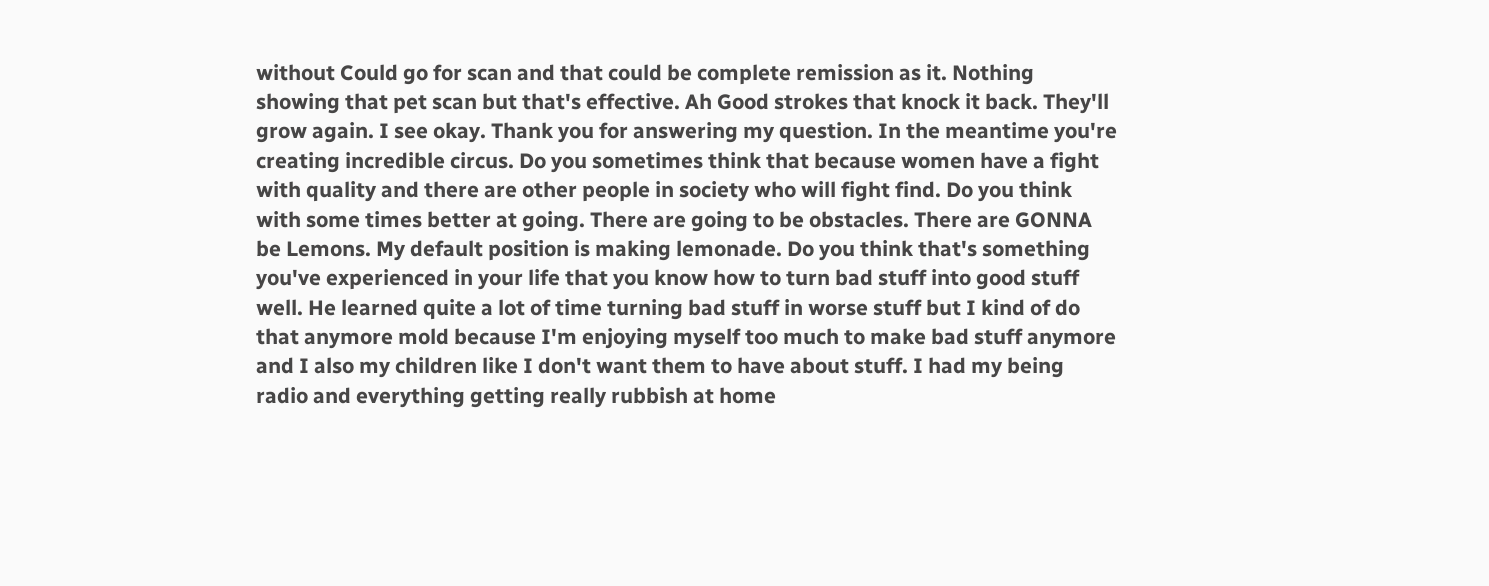without Could go for scan and that could be complete remission as it. Nothing showing that pet scan but that's effective. Ah Good strokes that knock it back. They'll grow again. I see okay. Thank you for answering my question. In the meantime you're creating incredible circus. Do you sometimes think that because women have a fight with quality and there are other people in society who will fight find. Do you think with some times better at going. There are going to be obstacles. There are GONNA be Lemons. My default position is making lemonade. Do you think that's something you've experienced in your life that you know how to turn bad stuff into good stuff well. He learned quite a lot of time turning bad stuff in worse stuff but I kind of do that anymore mold because I'm enjoying myself too much to make bad stuff anymore and I also my children like I don't want them to have about stuff. I had my being radio and everything getting really rubbish at home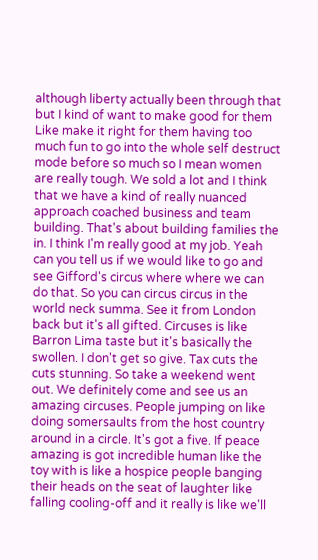although liberty actually been through that but I kind of want to make good for them Like make it right for them having too much fun to go into the whole self destruct mode before so much so I mean women are really tough. We sold a lot and I think that we have a kind of really nuanced approach coached business and team building. That's about building families the in. I think I'm really good at my job. Yeah can you tell us if we would like to go and see Gifford's circus where where we can do that. So you can circus circus in the world neck summa. See it from London back but it's all gifted. Circuses is like Barron Lima taste but it's basically the swollen. I don't get so give. Tax cuts the cuts stunning. So take a weekend went out. We definitely come and see us an amazing circuses. People jumping on like doing somersaults from the host country around in a circle. It's got a five. If peace amazing is got incredible human like the toy with is like a hospice people banging their heads on the seat of laughter like falling cooling-off and it really is like we'll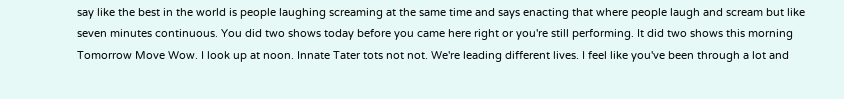say like the best in the world is people laughing screaming at the same time and says enacting that where people laugh and scream but like seven minutes continuous. You did two shows today before you came here right or you're still performing. It did two shows this morning Tomorrow Move Wow. I look up at noon. Innate Tater tots not not. We're leading different lives. I feel like you've been through a lot and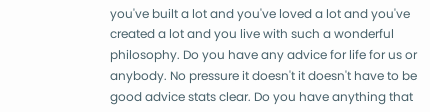you've built a lot and you've loved a lot and you've created a lot and you live with such a wonderful philosophy. Do you have any advice for life for us or anybody. No pressure it doesn't it doesn't have to be good advice stats clear. Do you have anything that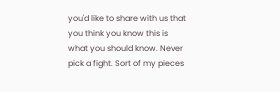you'd like to share with us that you think you know this is what you should know. Never pick a fight. Sort of my pieces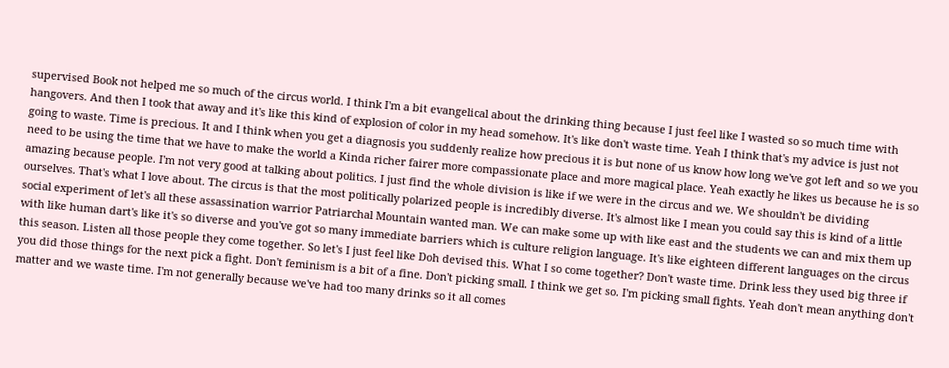supervised Book not helped me so much of the circus world. I think I'm a bit evangelical about the drinking thing because I just feel like I wasted so so much time with hangovers. And then I took that away and it's like this kind of explosion of color in my head somehow. It's like don't waste time. Yeah I think that's my advice is just not going to waste. Time is precious. It and I think when you get a diagnosis you suddenly realize how precious it is but none of us know how long we've got left and so we you need to be using the time that we have to make the world a Kinda richer fairer more compassionate place and more magical place. Yeah exactly he likes us because he is so amazing because people. I'm not very good at talking about politics. I just find the whole division is like if we were in the circus and we. We shouldn't be dividing ourselves. That's what I love about. The circus is that the most politically polarized people is incredibly diverse. It's almost like I mean you could say this is kind of a little social experiment of let's all these assassination warrior Patriarchal Mountain wanted man. We can make some up with like east and the students we can and mix them up with like human dart's like it's so diverse and you've got so many immediate barriers which is culture religion language. It's like eighteen different languages on the circus this season. Listen all those people they come together. So let's I just feel like Doh devised this. What I so come together? Don't waste time. Drink less they used big three if you did those things for the next pick a fight. Don't feminism is a bit of a fine. Don't picking small. I think we get so. I'm picking small fights. Yeah don't mean anything don't matter and we waste time. I'm not generally because we've had too many drinks so it all comes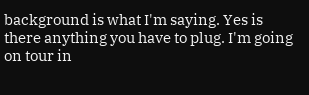background is what I'm saying. Yes is there anything you have to plug. I'm going on tour in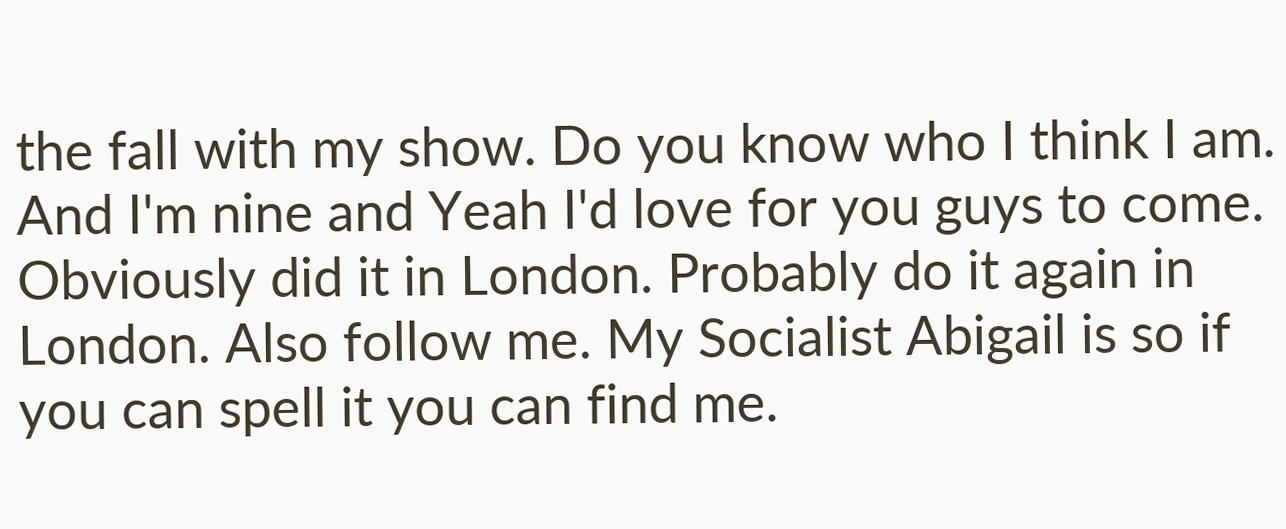the fall with my show. Do you know who I think I am. And I'm nine and Yeah I'd love for you guys to come. Obviously did it in London. Probably do it again in London. Also follow me. My Socialist Abigail is so if you can spell it you can find me.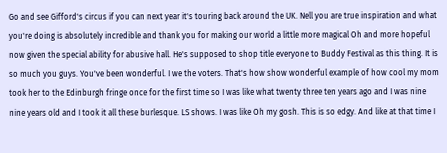Go and see Gifford's circus if you can next year it's touring back around the UK. Nell you are true inspiration and what you're doing is absolutely incredible and thank you for making our world a little more magical Oh and more hopeful now given the special ability for abusive hall. He's supposed to shop title everyone to Buddy Festival as this thing. It is so much you guys. You've been wonderful. I we the voters. That's how show wonderful example of how cool my mom took her to the Edinburgh fringe once for the first time so I was like what twenty three ten years ago and I was nine nine years old and I took it all these burlesque. LS shows. I was like Oh my gosh. This is so edgy. And like at that time I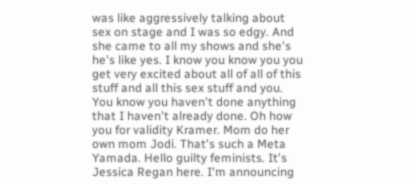was like aggressively talking about sex on stage and I was so edgy. And she came to all my shows and she's he's like yes. I know you know you you get very excited about all of all of this stuff and all this sex stuff and you. You know you haven't done anything that I haven't already done. Oh how you for validity Kramer. Mom do her own mom Jodi. That's such a Meta Yamada. Hello guilty feminists. It's Jessica Regan here. I'm announcing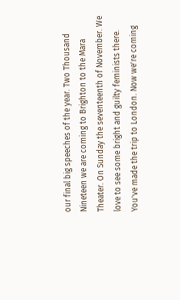our final big speeches of the year. Two Thousand Nineteen we are coming to Brighton to the Mara Theater. On Sunday the seventeenth of November. We love to see some bright and guilty feminists there. You've made the trip to London. Now we're coming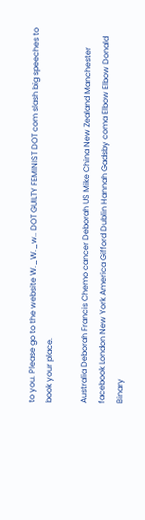to you. Please go to the website W._W._w.. DOT GUILTY FEMINIST DOT com slash big speeches to book your place.

Australia Deborah Francis Chemo cancer Deborah US Mike China New Zealand Manchester facebook London New York America Gifford Dublin Hannah Gadsby coma Elbow Elbow Donald Binary